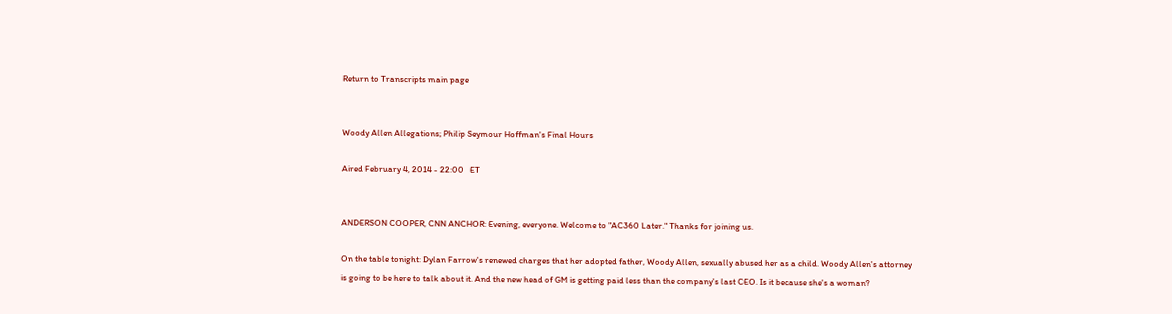Return to Transcripts main page


Woody Allen Allegations; Philip Seymour Hoffman's Final Hours

Aired February 4, 2014 - 22:00   ET


ANDERSON COOPER, CNN ANCHOR: Evening, everyone. Welcome to "AC360 Later." Thanks for joining us.

On the table tonight: Dylan Farrow's renewed charges that her adopted father, Woody Allen, sexually abused her as a child. Woody Allen's attorney is going to be here to talk about it. And the new head of GM is getting paid less than the company's last CEO. Is it because she's a woman?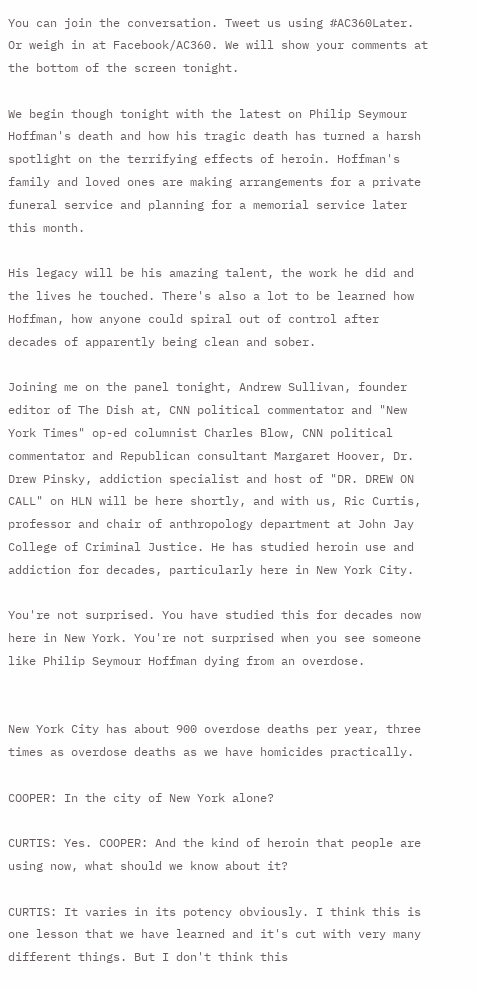You can join the conversation. Tweet us using #AC360Later. Or weigh in at Facebook/AC360. We will show your comments at the bottom of the screen tonight.

We begin though tonight with the latest on Philip Seymour Hoffman's death and how his tragic death has turned a harsh spotlight on the terrifying effects of heroin. Hoffman's family and loved ones are making arrangements for a private funeral service and planning for a memorial service later this month.

His legacy will be his amazing talent, the work he did and the lives he touched. There's also a lot to be learned how Hoffman, how anyone could spiral out of control after decades of apparently being clean and sober.

Joining me on the panel tonight, Andrew Sullivan, founder editor of The Dish at, CNN political commentator and "New York Times" op-ed columnist Charles Blow, CNN political commentator and Republican consultant Margaret Hoover, Dr. Drew Pinsky, addiction specialist and host of "DR. DREW ON CALL" on HLN will be here shortly, and with us, Ric Curtis, professor and chair of anthropology department at John Jay College of Criminal Justice. He has studied heroin use and addiction for decades, particularly here in New York City.

You're not surprised. You have studied this for decades now here in New York. You're not surprised when you see someone like Philip Seymour Hoffman dying from an overdose.


New York City has about 900 overdose deaths per year, three times as overdose deaths as we have homicides practically.

COOPER: In the city of New York alone?

CURTIS: Yes. COOPER: And the kind of heroin that people are using now, what should we know about it?

CURTIS: It varies in its potency obviously. I think this is one lesson that we have learned and it's cut with very many different things. But I don't think this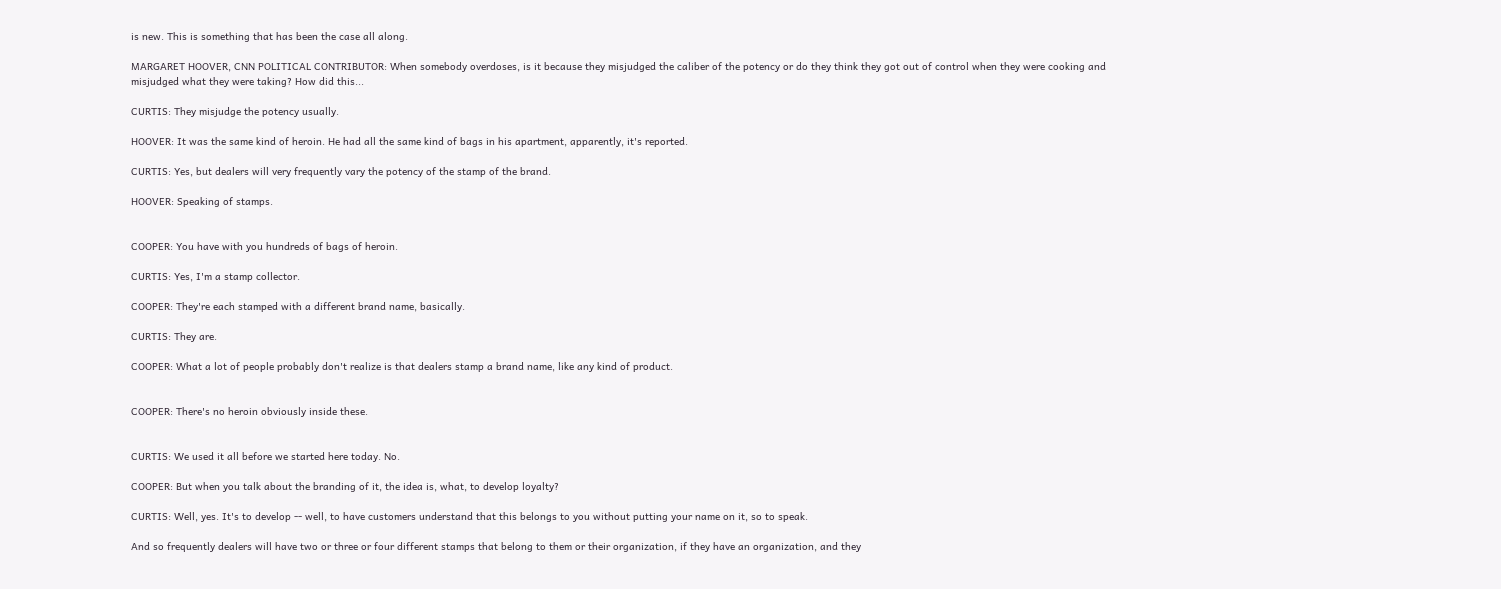is new. This is something that has been the case all along.

MARGARET HOOVER, CNN POLITICAL CONTRIBUTOR: When somebody overdoses, is it because they misjudged the caliber of the potency or do they think they got out of control when they were cooking and misjudged what they were taking? How did this...

CURTIS: They misjudge the potency usually.

HOOVER: It was the same kind of heroin. He had all the same kind of bags in his apartment, apparently, it's reported.

CURTIS: Yes, but dealers will very frequently vary the potency of the stamp of the brand.

HOOVER: Speaking of stamps.


COOPER: You have with you hundreds of bags of heroin.

CURTIS: Yes, I'm a stamp collector.

COOPER: They're each stamped with a different brand name, basically.

CURTIS: They are.

COOPER: What a lot of people probably don't realize is that dealers stamp a brand name, like any kind of product.


COOPER: There's no heroin obviously inside these.


CURTIS: We used it all before we started here today. No.

COOPER: But when you talk about the branding of it, the idea is, what, to develop loyalty?

CURTIS: Well, yes. It's to develop -- well, to have customers understand that this belongs to you without putting your name on it, so to speak.

And so frequently dealers will have two or three or four different stamps that belong to them or their organization, if they have an organization, and they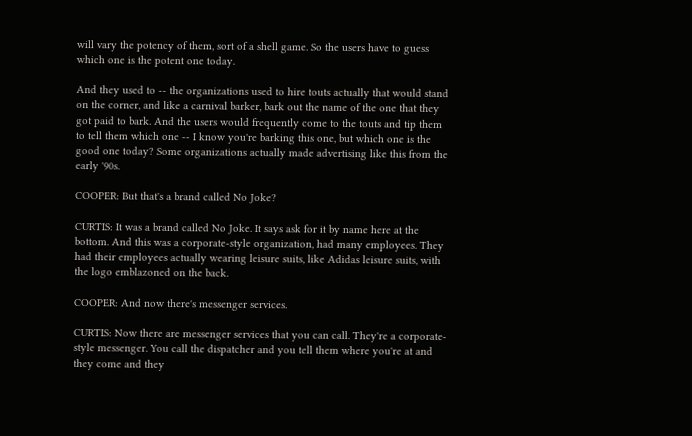will vary the potency of them, sort of a shell game. So the users have to guess which one is the potent one today.

And they used to -- the organizations used to hire touts actually that would stand on the corner, and like a carnival barker, bark out the name of the one that they got paid to bark. And the users would frequently come to the touts and tip them to tell them which one -- I know you're barking this one, but which one is the good one today? Some organizations actually made advertising like this from the early '90s.

COOPER: But that's a brand called No Joke?

CURTIS: It was a brand called No Joke. It says ask for it by name here at the bottom. And this was a corporate-style organization, had many employees. They had their employees actually wearing leisure suits, like Adidas leisure suits, with the logo emblazoned on the back.

COOPER: And now there's messenger services.

CURTIS: Now there are messenger services that you can call. They're a corporate-style messenger. You call the dispatcher and you tell them where you're at and they come and they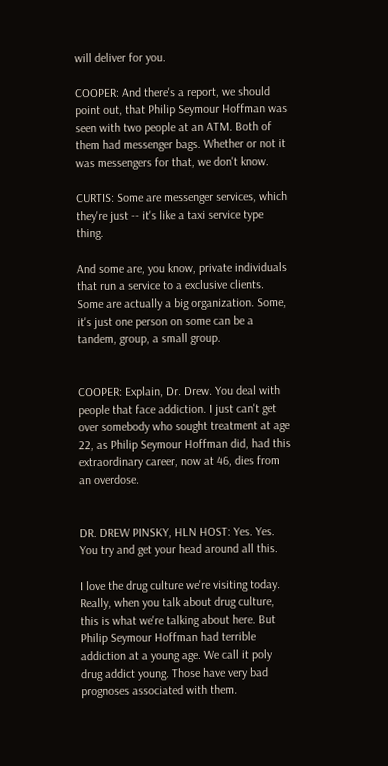will deliver for you.

COOPER: And there's a report, we should point out, that Philip Seymour Hoffman was seen with two people at an ATM. Both of them had messenger bags. Whether or not it was messengers for that, we don't know.

CURTIS: Some are messenger services, which they're just -- it's like a taxi service type thing.

And some are, you know, private individuals that run a service to a exclusive clients. Some are actually a big organization. Some, it's just one person on some can be a tandem, group, a small group.


COOPER: Explain, Dr. Drew. You deal with people that face addiction. I just can't get over somebody who sought treatment at age 22, as Philip Seymour Hoffman did, had this extraordinary career, now at 46, dies from an overdose.


DR. DREW PINSKY, HLN HOST: Yes. Yes. You try and get your head around all this.

I love the drug culture we're visiting today. Really, when you talk about drug culture, this is what we're talking about here. But Philip Seymour Hoffman had terrible addiction at a young age. We call it poly drug addict young. Those have very bad prognoses associated with them.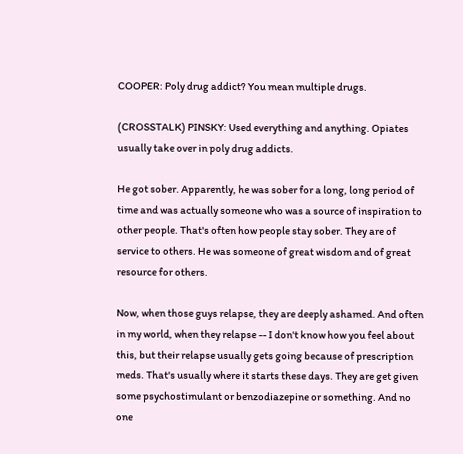COOPER: Poly drug addict? You mean multiple drugs.

(CROSSTALK) PINSKY: Used everything and anything. Opiates usually take over in poly drug addicts.

He got sober. Apparently, he was sober for a long, long period of time and was actually someone who was a source of inspiration to other people. That's often how people stay sober. They are of service to others. He was someone of great wisdom and of great resource for others.

Now, when those guys relapse, they are deeply ashamed. And often in my world, when they relapse -- I don't know how you feel about this, but their relapse usually gets going because of prescription meds. That's usually where it starts these days. They are get given some psychostimulant or benzodiazepine or something. And no one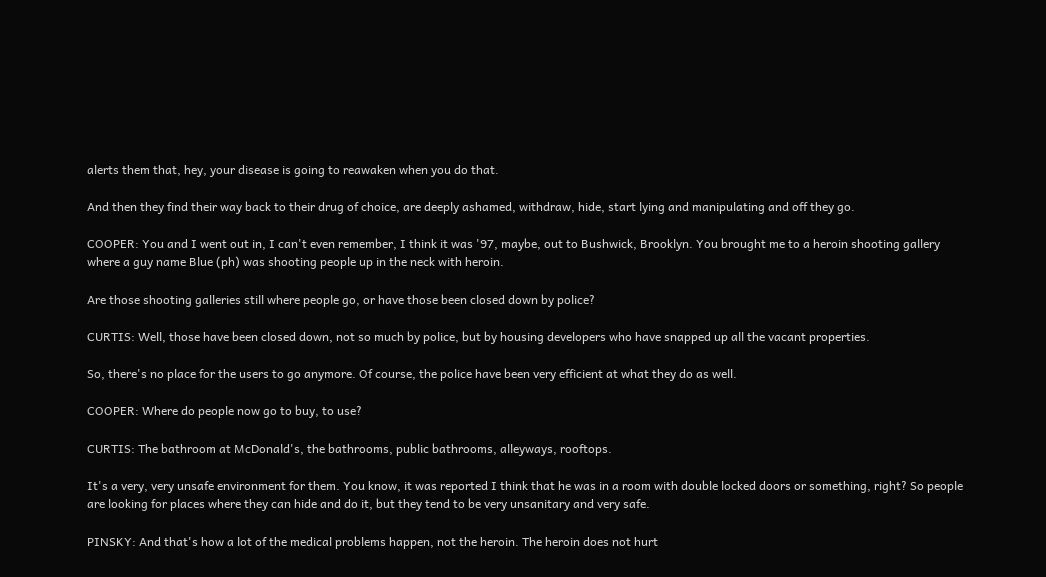alerts them that, hey, your disease is going to reawaken when you do that.

And then they find their way back to their drug of choice, are deeply ashamed, withdraw, hide, start lying and manipulating and off they go.

COOPER: You and I went out in, I can't even remember, I think it was '97, maybe, out to Bushwick, Brooklyn. You brought me to a heroin shooting gallery where a guy name Blue (ph) was shooting people up in the neck with heroin.

Are those shooting galleries still where people go, or have those been closed down by police?

CURTIS: Well, those have been closed down, not so much by police, but by housing developers who have snapped up all the vacant properties.

So, there's no place for the users to go anymore. Of course, the police have been very efficient at what they do as well.

COOPER: Where do people now go to buy, to use?

CURTIS: The bathroom at McDonald's, the bathrooms, public bathrooms, alleyways, rooftops.

It's a very, very unsafe environment for them. You know, it was reported I think that he was in a room with double locked doors or something, right? So people are looking for places where they can hide and do it, but they tend to be very unsanitary and very safe.

PINSKY: And that's how a lot of the medical problems happen, not the heroin. The heroin does not hurt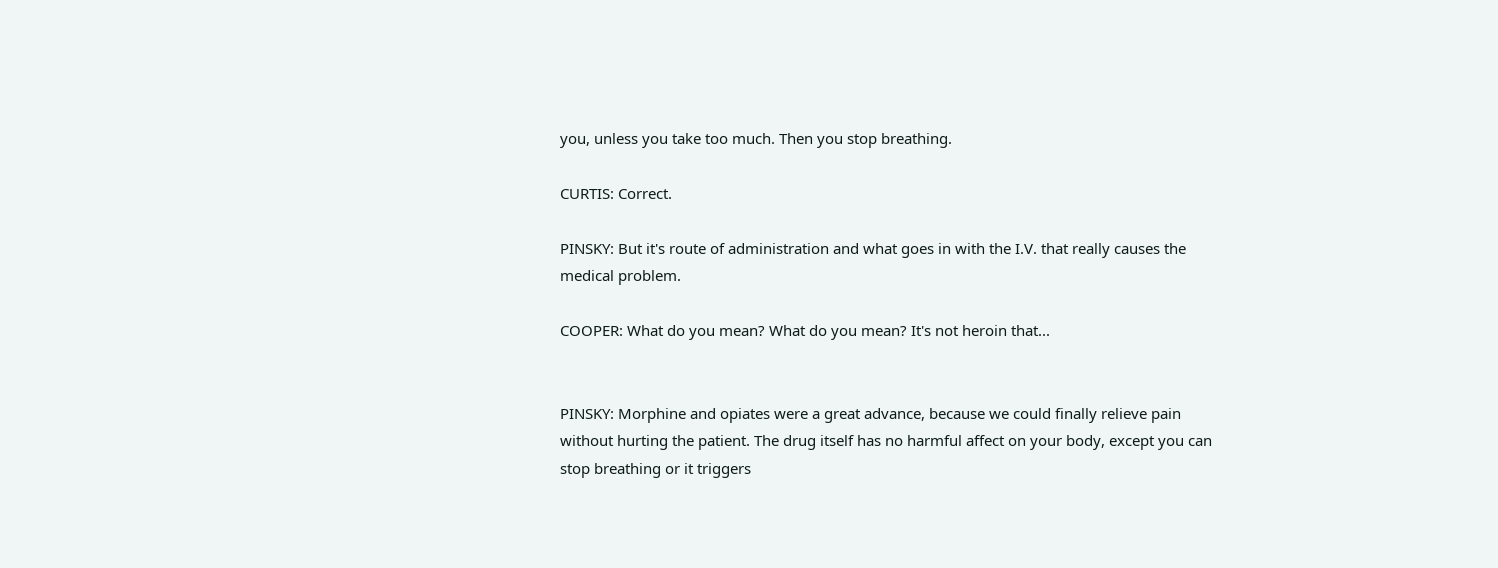you, unless you take too much. Then you stop breathing.

CURTIS: Correct.

PINSKY: But it's route of administration and what goes in with the I.V. that really causes the medical problem.

COOPER: What do you mean? What do you mean? It's not heroin that...


PINSKY: Morphine and opiates were a great advance, because we could finally relieve pain without hurting the patient. The drug itself has no harmful affect on your body, except you can stop breathing or it triggers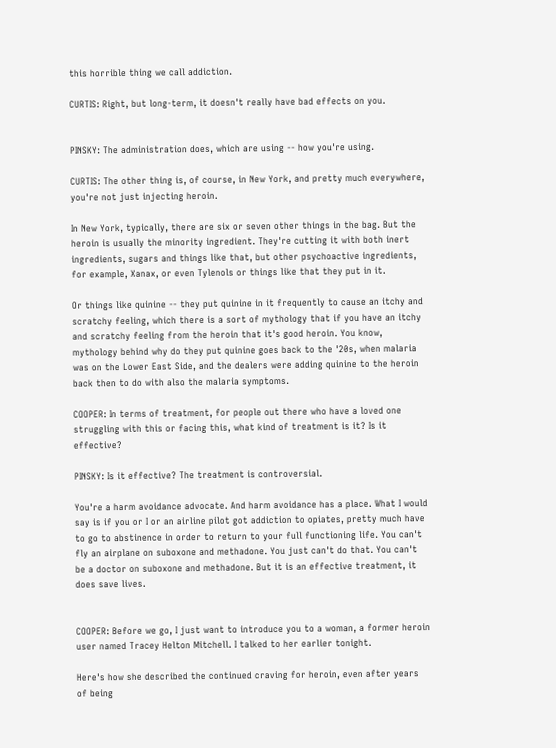this horrible thing we call addiction.

CURTIS: Right, but long-term, it doesn't really have bad effects on you.


PINSKY: The administration does, which are using -- how you're using.

CURTIS: The other thing is, of course, in New York, and pretty much everywhere, you're not just injecting heroin.

In New York, typically, there are six or seven other things in the bag. But the heroin is usually the minority ingredient. They're cutting it with both inert ingredients, sugars and things like that, but other psychoactive ingredients, for example, Xanax, or even Tylenols or things like that they put in it.

Or things like quinine -- they put quinine in it frequently to cause an itchy and scratchy feeling, which there is a sort of mythology that if you have an itchy and scratchy feeling from the heroin that it's good heroin. You know, mythology behind why do they put quinine goes back to the '20s, when malaria was on the Lower East Side, and the dealers were adding quinine to the heroin back then to do with also the malaria symptoms.

COOPER: In terms of treatment, for people out there who have a loved one struggling with this or facing this, what kind of treatment is it? Is it effective?

PINSKY: Is it effective? The treatment is controversial.

You're a harm avoidance advocate. And harm avoidance has a place. What I would say is if you or I or an airline pilot got addiction to opiates, pretty much have to go to abstinence in order to return to your full functioning life. You can't fly an airplane on suboxone and methadone. You just can't do that. You can't be a doctor on suboxone and methadone. But it is an effective treatment, it does save lives.


COOPER: Before we go, I just want to introduce you to a woman, a former heroin user named Tracey Helton Mitchell. I talked to her earlier tonight.

Here's how she described the continued craving for heroin, even after years of being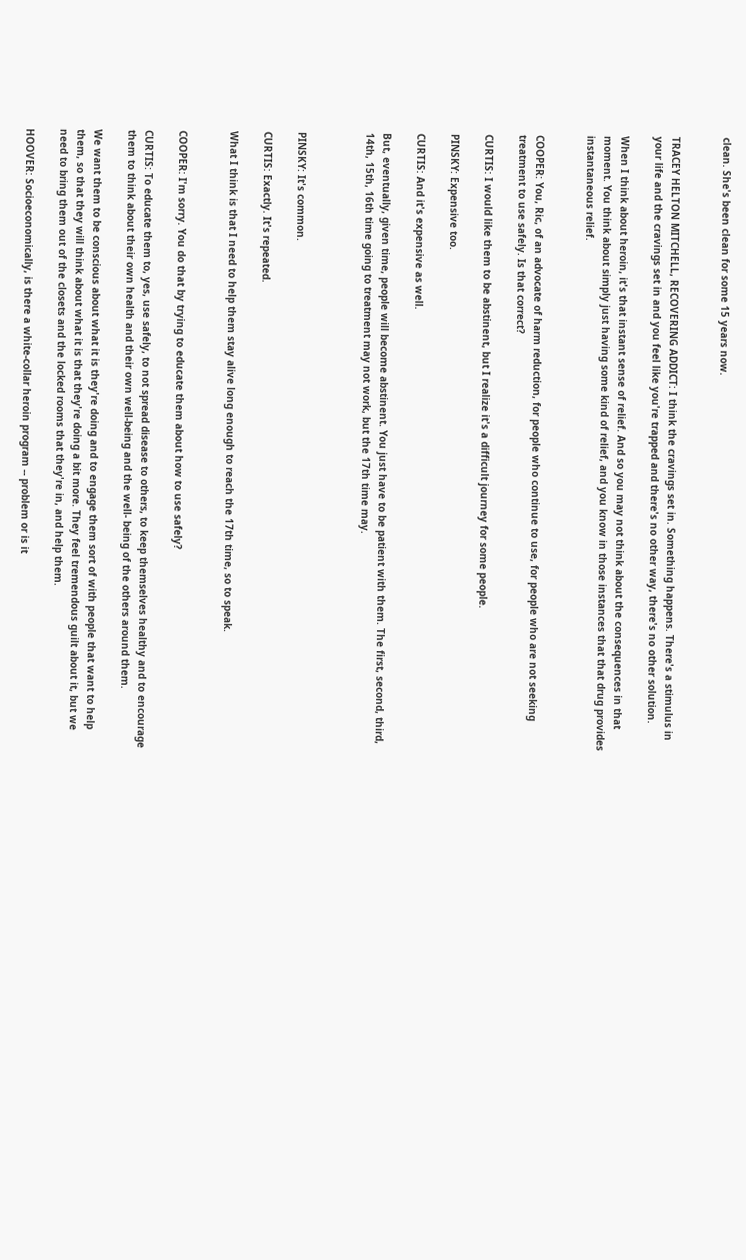clean. She's been clean for some 15 years now.


TRACEY HELTON MITCHELL, RECOVERING ADDICT: I think the cravings set in. Something happens. There's a stimulus in your life and the cravings set in and you feel like you're trapped and there's no other way, there's no other solution.

When I think about heroin, it's that instant sense of relief. And so you may not think about the consequences in that moment. You think about simply just having some kind of relief, and you know in those instances that that drug provides instantaneous relief.


COOPER: You, Ric, of an advocate of harm reduction, for people who continue to use, for people who are not seeking treatment to use safely. Is that correct?

CURTIS: I would like them to be abstinent, but I realize it's a difficult journey for some people.

PINSKY: Expensive too.

CURTIS: And it's expensive as well.

But, eventually, given time, people will become abstinent. You just have to be patient with them. The first, second, third, 14th, 15th, 16th time going to treatment may not work, but the 17th time may.



PINSKY: It's common.

CURTIS: Exactly. It's repeated.

What I think is that I need to help them stay alive long enough to reach the 17th time, so to speak.


COOPER: I'm sorry. You do that by trying to educate them about how to use safely?

CURTIS: To educate them to, yes, use safely, to not spread disease to others, to keep themselves healthy and to encourage them to think about their own health and their own well-being and the well- being of the others around them.

We want them to be conscious about what it is they're doing and to engage them sort of with people that want to help them, so that they will think about what it is that they're doing a bit more. They feel tremendous guilt about it, but we need to bring them out of the closets and the locked rooms that they're in, and help them.

HOOVER: Socioeconomically, is there a white-collar heroin program -- problem or is it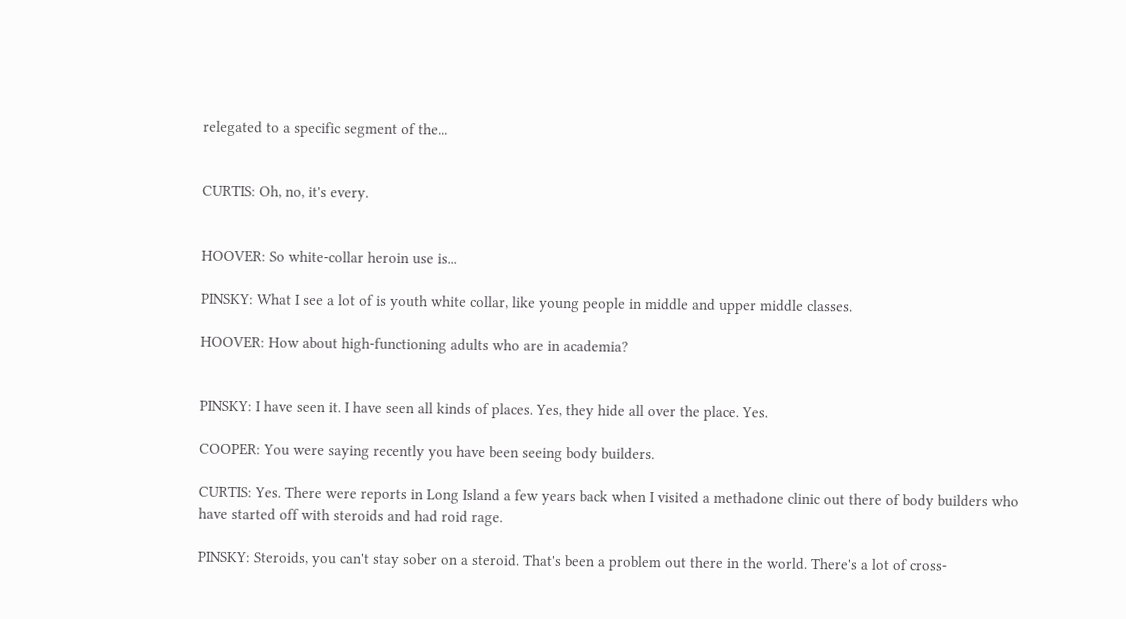relegated to a specific segment of the...


CURTIS: Oh, no, it's every.


HOOVER: So white-collar heroin use is...

PINSKY: What I see a lot of is youth white collar, like young people in middle and upper middle classes.

HOOVER: How about high-functioning adults who are in academia?


PINSKY: I have seen it. I have seen all kinds of places. Yes, they hide all over the place. Yes.

COOPER: You were saying recently you have been seeing body builders.

CURTIS: Yes. There were reports in Long Island a few years back when I visited a methadone clinic out there of body builders who have started off with steroids and had roid rage.

PINSKY: Steroids, you can't stay sober on a steroid. That's been a problem out there in the world. There's a lot of cross-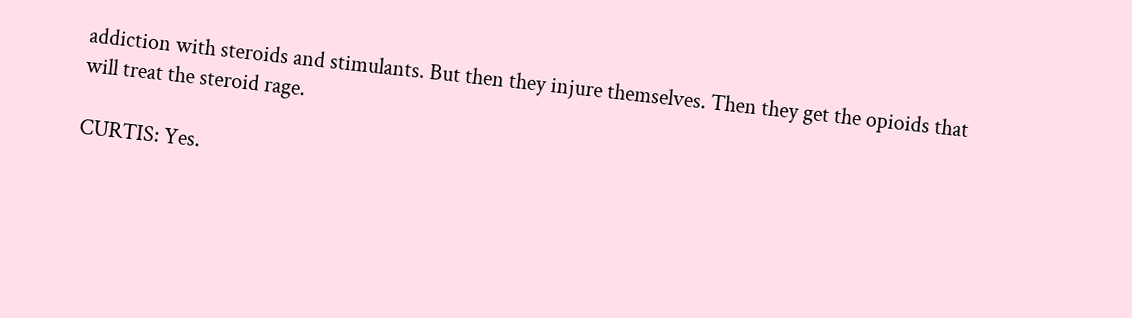addiction with steroids and stimulants. But then they injure themselves. Then they get the opioids that will treat the steroid rage.

CURTIS: Yes.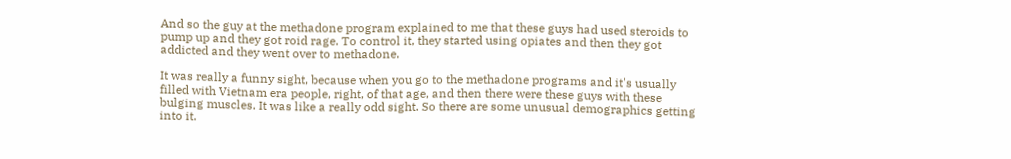And so the guy at the methadone program explained to me that these guys had used steroids to pump up and they got roid rage. To control it, they started using opiates and then they got addicted and they went over to methadone.

It was really a funny sight, because when you go to the methadone programs and it's usually filled with Vietnam era people, right, of that age, and then there were these guys with these bulging muscles. It was like a really odd sight. So there are some unusual demographics getting into it.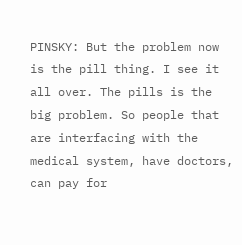PINSKY: But the problem now is the pill thing. I see it all over. The pills is the big problem. So people that are interfacing with the medical system, have doctors, can pay for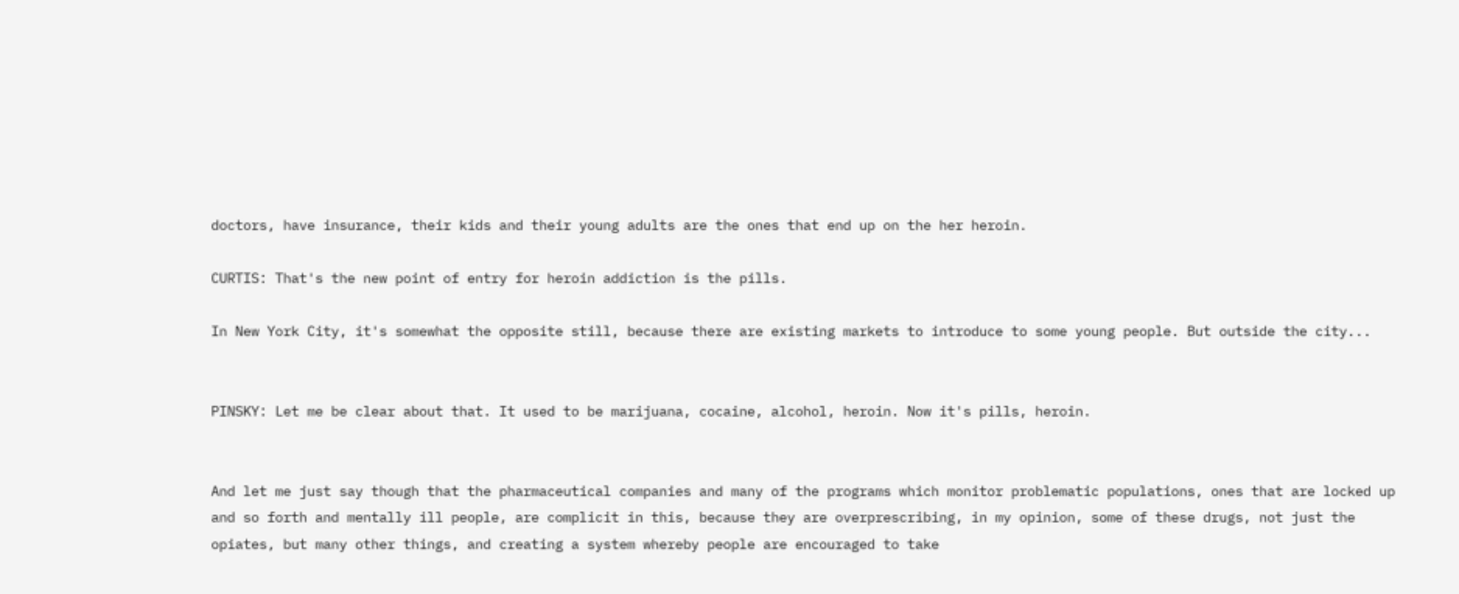doctors, have insurance, their kids and their young adults are the ones that end up on the her heroin.

CURTIS: That's the new point of entry for heroin addiction is the pills.

In New York City, it's somewhat the opposite still, because there are existing markets to introduce to some young people. But outside the city...


PINSKY: Let me be clear about that. It used to be marijuana, cocaine, alcohol, heroin. Now it's pills, heroin.


And let me just say though that the pharmaceutical companies and many of the programs which monitor problematic populations, ones that are locked up and so forth and mentally ill people, are complicit in this, because they are overprescribing, in my opinion, some of these drugs, not just the opiates, but many other things, and creating a system whereby people are encouraged to take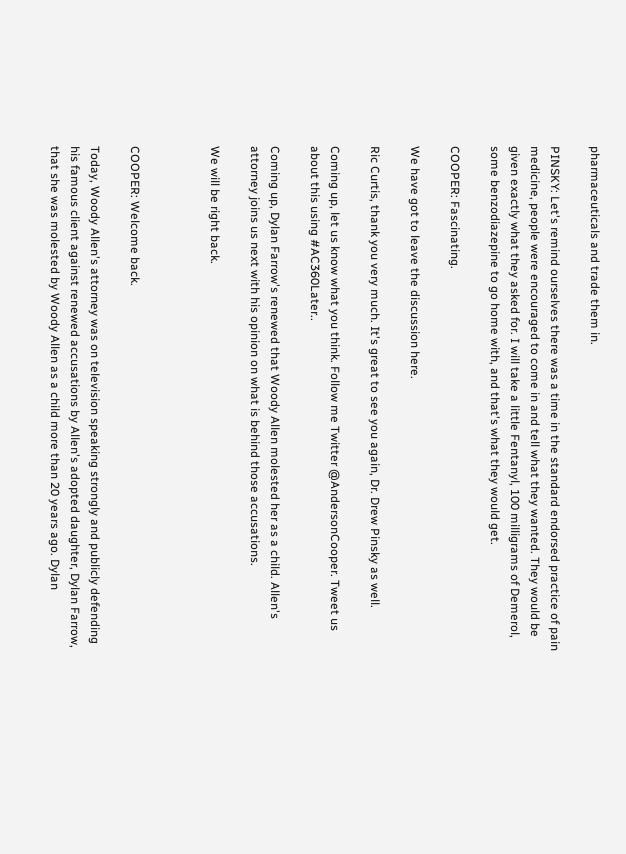pharmaceuticals and trade them in.

PINSKY: Let's remind ourselves there was a time in the standard endorsed practice of pain medicine, people were encouraged to come in and tell what they wanted. They would be given exactly what they asked for. I will take a little Fentanyl, 100 milligrams of Demerol, some benzodiazepine to go home with, and that's what they would get.

COOPER: Fascinating.

We have got to leave the discussion here.

Ric Curtis, thank you very much. It's great to see you again, Dr. Drew Pinsky as well.

Coming up, let us know what you think. Follow me Twitter @AndersonCooper. Tweet us about this using #AC360Later..

Coming up, Dylan Farrow's renewed that Woody Allen molested her as a child. Allen's attorney joins us next with his opinion on what is behind those accusations.

We will be right back.



COOPER: Welcome back.

Today, Woody Allen's attorney was on television speaking strongly and publicly defending his famous client against renewed accusations by Allen's adopted daughter, Dylan Farrow, that she was molested by Woody Allen as a child more than 20 years ago. Dylan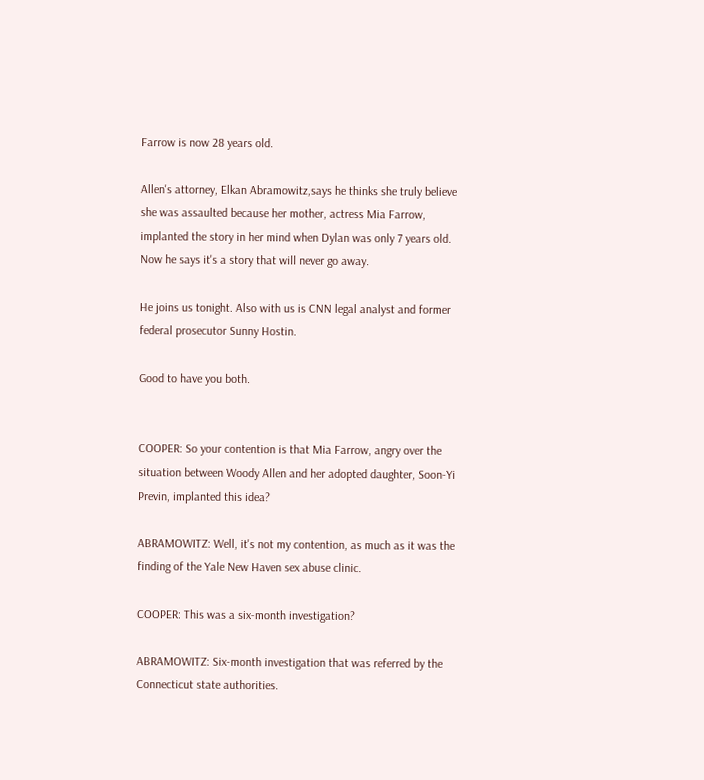Farrow is now 28 years old.

Allen's attorney, Elkan Abramowitz,says he thinks she truly believe she was assaulted because her mother, actress Mia Farrow, implanted the story in her mind when Dylan was only 7 years old. Now he says it's a story that will never go away.

He joins us tonight. Also with us is CNN legal analyst and former federal prosecutor Sunny Hostin.

Good to have you both.


COOPER: So your contention is that Mia Farrow, angry over the situation between Woody Allen and her adopted daughter, Soon-Yi Previn, implanted this idea?

ABRAMOWITZ: Well, it's not my contention, as much as it was the finding of the Yale New Haven sex abuse clinic.

COOPER: This was a six-month investigation?

ABRAMOWITZ: Six-month investigation that was referred by the Connecticut state authorities.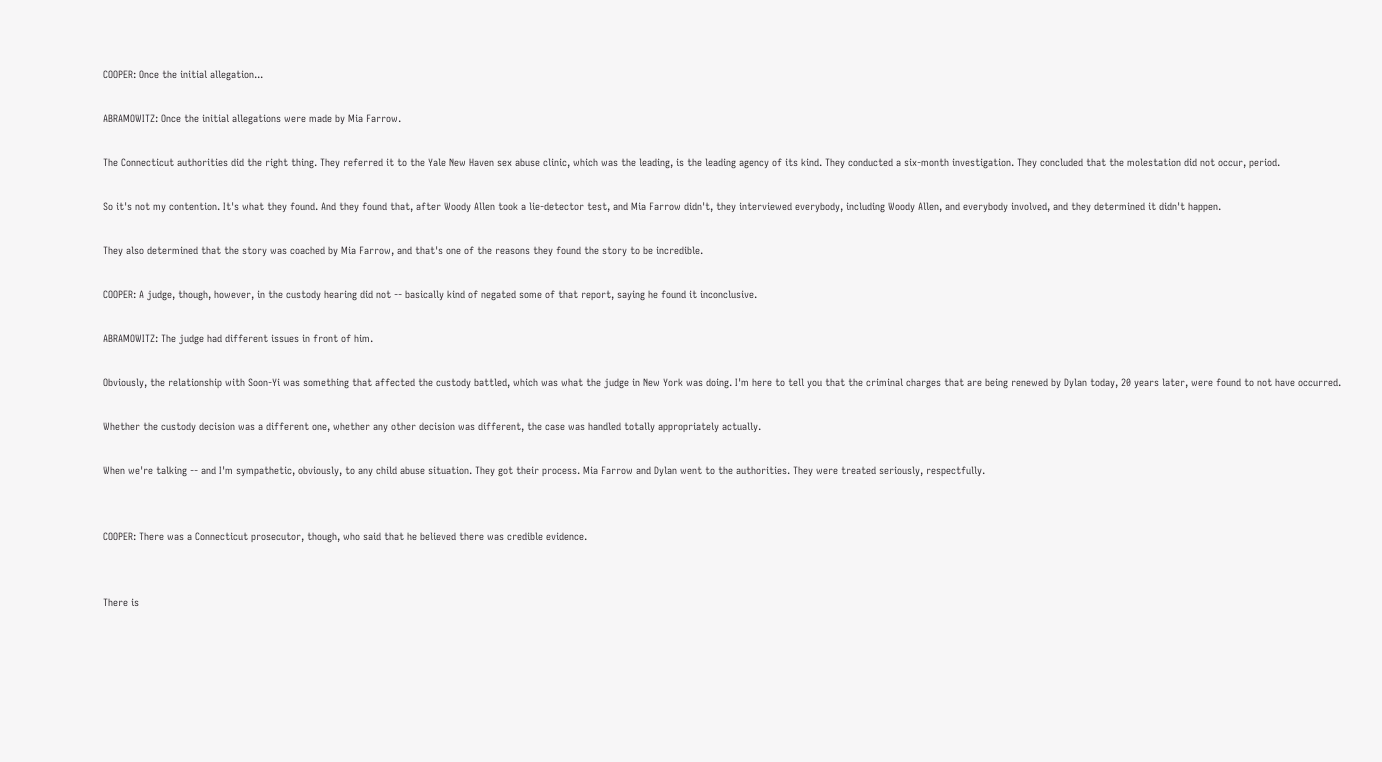COOPER: Once the initial allegation...

ABRAMOWITZ: Once the initial allegations were made by Mia Farrow.

The Connecticut authorities did the right thing. They referred it to the Yale New Haven sex abuse clinic, which was the leading, is the leading agency of its kind. They conducted a six-month investigation. They concluded that the molestation did not occur, period.

So it's not my contention. It's what they found. And they found that, after Woody Allen took a lie-detector test, and Mia Farrow didn't, they interviewed everybody, including Woody Allen, and everybody involved, and they determined it didn't happen.

They also determined that the story was coached by Mia Farrow, and that's one of the reasons they found the story to be incredible.

COOPER: A judge, though, however, in the custody hearing did not -- basically kind of negated some of that report, saying he found it inconclusive.

ABRAMOWITZ: The judge had different issues in front of him.

Obviously, the relationship with Soon-Yi was something that affected the custody battled, which was what the judge in New York was doing. I'm here to tell you that the criminal charges that are being renewed by Dylan today, 20 years later, were found to not have occurred.

Whether the custody decision was a different one, whether any other decision was different, the case was handled totally appropriately actually.

When we're talking -- and I'm sympathetic, obviously, to any child abuse situation. They got their process. Mia Farrow and Dylan went to the authorities. They were treated seriously, respectfully.


COOPER: There was a Connecticut prosecutor, though, who said that he believed there was credible evidence.


There is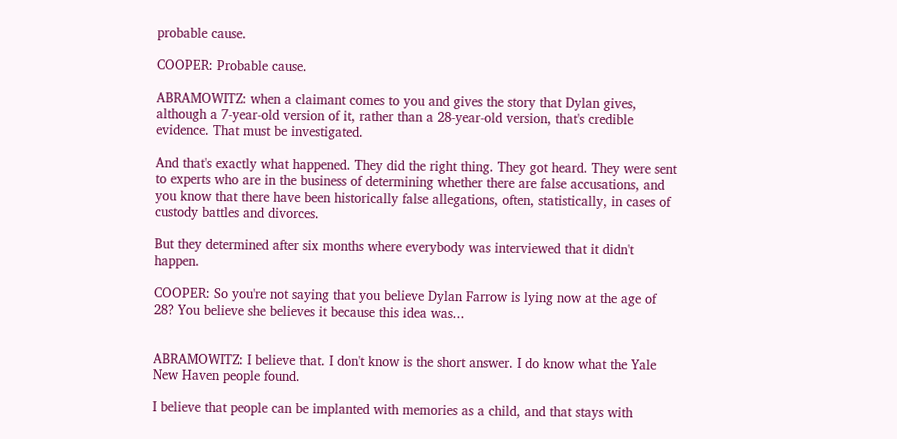probable cause.

COOPER: Probable cause.

ABRAMOWITZ: when a claimant comes to you and gives the story that Dylan gives, although a 7-year-old version of it, rather than a 28-year-old version, that's credible evidence. That must be investigated.

And that's exactly what happened. They did the right thing. They got heard. They were sent to experts who are in the business of determining whether there are false accusations, and you know that there have been historically false allegations, often, statistically, in cases of custody battles and divorces.

But they determined after six months where everybody was interviewed that it didn't happen.

COOPER: So you're not saying that you believe Dylan Farrow is lying now at the age of 28? You believe she believes it because this idea was...


ABRAMOWITZ: I believe that. I don't know is the short answer. I do know what the Yale New Haven people found.

I believe that people can be implanted with memories as a child, and that stays with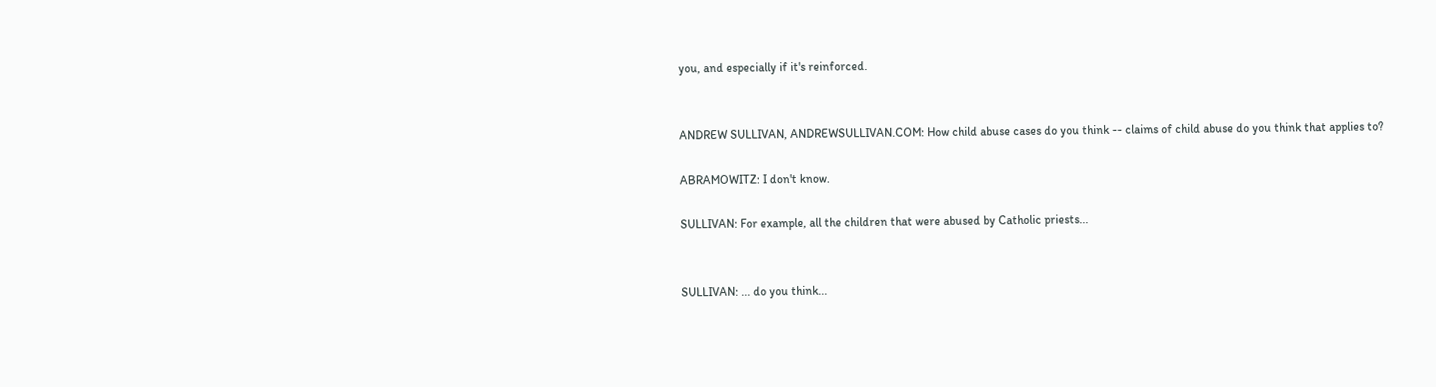you, and especially if it's reinforced.


ANDREW SULLIVAN, ANDREWSULLIVAN.COM: How child abuse cases do you think -- claims of child abuse do you think that applies to?

ABRAMOWITZ: I don't know.

SULLIVAN: For example, all the children that were abused by Catholic priests...


SULLIVAN: ... do you think...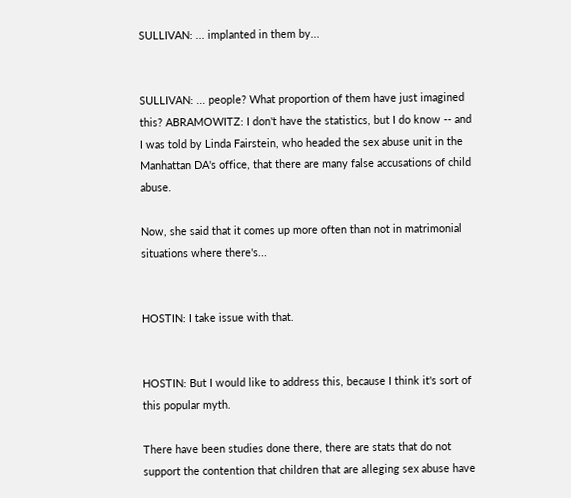SULLIVAN: ... implanted in them by...


SULLIVAN: ... people? What proportion of them have just imagined this? ABRAMOWITZ: I don't have the statistics, but I do know -- and I was told by Linda Fairstein, who headed the sex abuse unit in the Manhattan DA's office, that there are many false accusations of child abuse.

Now, she said that it comes up more often than not in matrimonial situations where there's...


HOSTIN: I take issue with that.


HOSTIN: But I would like to address this, because I think it's sort of this popular myth.

There have been studies done there, there are stats that do not support the contention that children that are alleging sex abuse have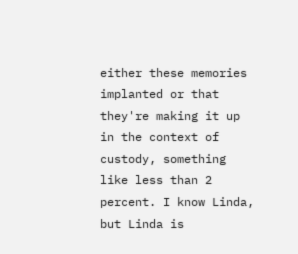either these memories implanted or that they're making it up in the context of custody, something like less than 2 percent. I know Linda, but Linda is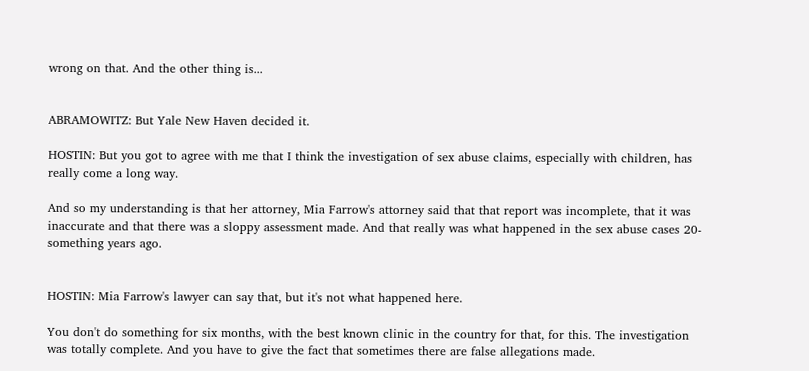wrong on that. And the other thing is...


ABRAMOWITZ: But Yale New Haven decided it.

HOSTIN: But you got to agree with me that I think the investigation of sex abuse claims, especially with children, has really come a long way.

And so my understanding is that her attorney, Mia Farrow's attorney said that that report was incomplete, that it was inaccurate and that there was a sloppy assessment made. And that really was what happened in the sex abuse cases 20-something years ago.


HOSTIN: Mia Farrow's lawyer can say that, but it's not what happened here.

You don't do something for six months, with the best known clinic in the country for that, for this. The investigation was totally complete. And you have to give the fact that sometimes there are false allegations made.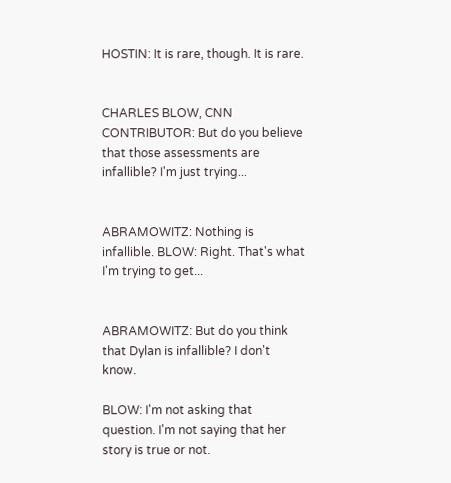HOSTIN: It is rare, though. It is rare.


CHARLES BLOW, CNN CONTRIBUTOR: But do you believe that those assessments are infallible? I'm just trying...


ABRAMOWITZ: Nothing is infallible. BLOW: Right. That's what I'm trying to get...


ABRAMOWITZ: But do you think that Dylan is infallible? I don't know.

BLOW: I'm not asking that question. I'm not saying that her story is true or not.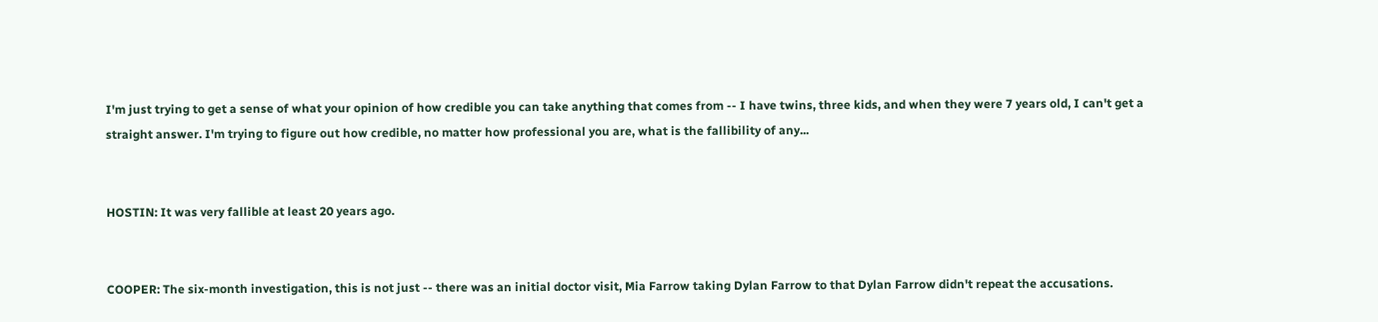I'm just trying to get a sense of what your opinion of how credible you can take anything that comes from -- I have twins, three kids, and when they were 7 years old, I can't get a straight answer. I'm trying to figure out how credible, no matter how professional you are, what is the fallibility of any...


HOSTIN: It was very fallible at least 20 years ago.


COOPER: The six-month investigation, this is not just -- there was an initial doctor visit, Mia Farrow taking Dylan Farrow to that Dylan Farrow didn't repeat the accusations.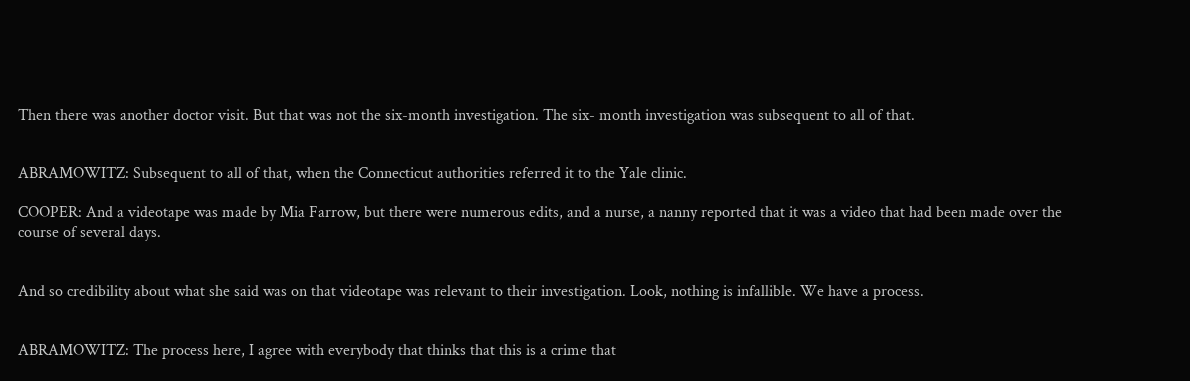Then there was another doctor visit. But that was not the six-month investigation. The six- month investigation was subsequent to all of that.


ABRAMOWITZ: Subsequent to all of that, when the Connecticut authorities referred it to the Yale clinic.

COOPER: And a videotape was made by Mia Farrow, but there were numerous edits, and a nurse, a nanny reported that it was a video that had been made over the course of several days.


And so credibility about what she said was on that videotape was relevant to their investigation. Look, nothing is infallible. We have a process.


ABRAMOWITZ: The process here, I agree with everybody that thinks that this is a crime that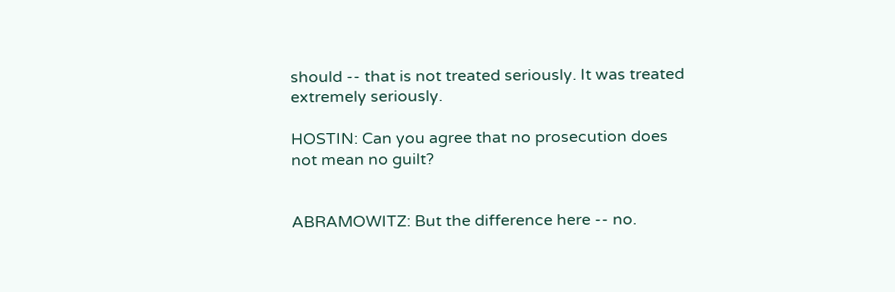should -- that is not treated seriously. It was treated extremely seriously.

HOSTIN: Can you agree that no prosecution does not mean no guilt?


ABRAMOWITZ: But the difference here -- no.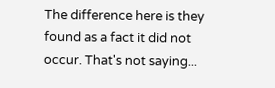The difference here is they found as a fact it did not occur. That's not saying...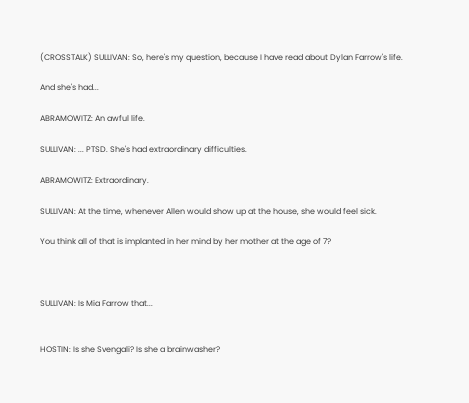(CROSSTALK) SULLIVAN: So, here's my question, because I have read about Dylan Farrow's life.

And she's had...

ABRAMOWITZ: An awful life.

SULLIVAN: ... PTSD. She's had extraordinary difficulties.

ABRAMOWITZ: Extraordinary.

SULLIVAN: At the time, whenever Allen would show up at the house, she would feel sick.

You think all of that is implanted in her mind by her mother at the age of 7?



SULLIVAN: Is Mia Farrow that...


HOSTIN: Is she Svengali? Is she a brainwasher?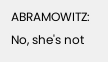ABRAMOWITZ: No, she's not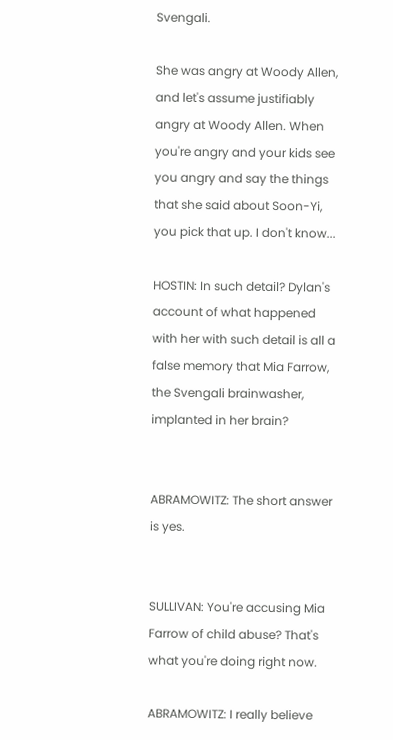Svengali.

She was angry at Woody Allen, and let's assume justifiably angry at Woody Allen. When you're angry and your kids see you angry and say the things that she said about Soon-Yi, you pick that up. I don't know...

HOSTIN: In such detail? Dylan's account of what happened with her with such detail is all a false memory that Mia Farrow, the Svengali brainwasher, implanted in her brain?


ABRAMOWITZ: The short answer is yes.


SULLIVAN: You're accusing Mia Farrow of child abuse? That's what you're doing right now.

ABRAMOWITZ: I really believe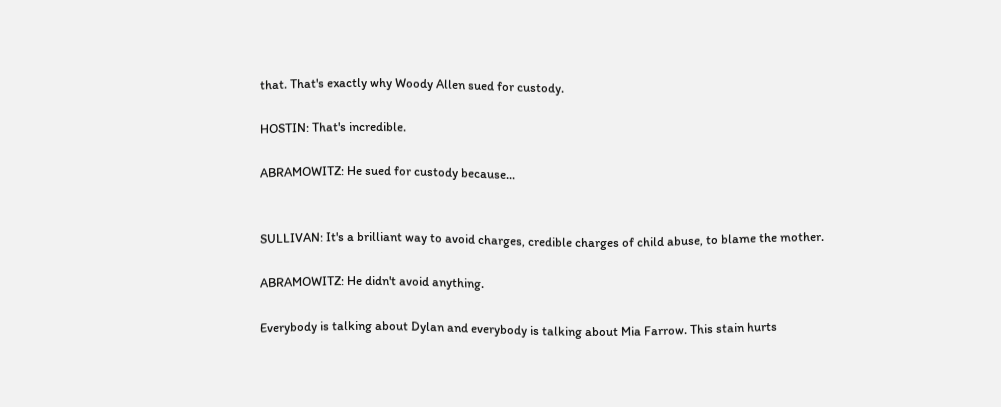that. That's exactly why Woody Allen sued for custody.

HOSTIN: That's incredible.

ABRAMOWITZ: He sued for custody because...


SULLIVAN: It's a brilliant way to avoid charges, credible charges of child abuse, to blame the mother.

ABRAMOWITZ: He didn't avoid anything.

Everybody is talking about Dylan and everybody is talking about Mia Farrow. This stain hurts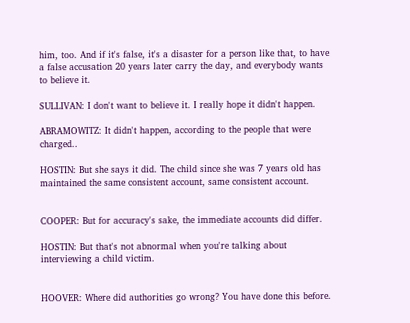him, too. And if it's false, it's a disaster for a person like that, to have a false accusation 20 years later carry the day, and everybody wants to believe it.

SULLIVAN: I don't want to believe it. I really hope it didn't happen.

ABRAMOWITZ: It didn't happen, according to the people that were charged..

HOSTIN: But she says it did. The child since she was 7 years old has maintained the same consistent account, same consistent account.


COOPER: But for accuracy's sake, the immediate accounts did differ.

HOSTIN: But that's not abnormal when you're talking about interviewing a child victim.


HOOVER: Where did authorities go wrong? You have done this before.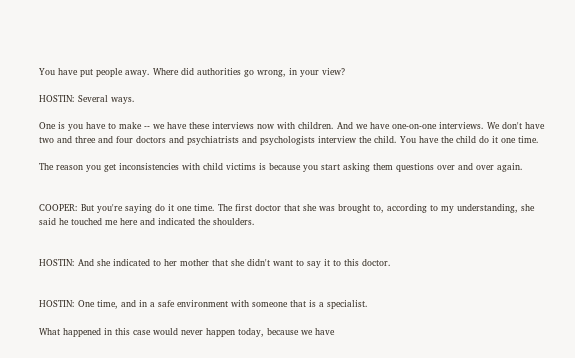You have put people away. Where did authorities go wrong, in your view?

HOSTIN: Several ways.

One is you have to make -- we have these interviews now with children. And we have one-on-one interviews. We don't have two and three and four doctors and psychiatrists and psychologists interview the child. You have the child do it one time.

The reason you get inconsistencies with child victims is because you start asking them questions over and over again.


COOPER: But you're saying do it one time. The first doctor that she was brought to, according to my understanding, she said he touched me here and indicated the shoulders.


HOSTIN: And she indicated to her mother that she didn't want to say it to this doctor.


HOSTIN: One time, and in a safe environment with someone that is a specialist.

What happened in this case would never happen today, because we have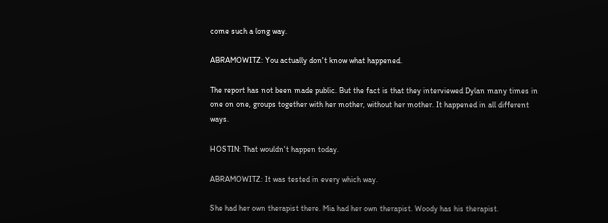come such a long way.

ABRAMOWITZ: You actually don't know what happened.

The report has not been made public. But the fact is that they interviewed Dylan many times in one on one, groups together with her mother, without her mother. It happened in all different ways.

HOSTIN: That wouldn't happen today.

ABRAMOWITZ: It was tested in every which way.

She had her own therapist there. Mia had her own therapist. Woody has his therapist.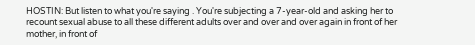HOSTIN: But listen to what you're saying . You're subjecting a 7-year-old and asking her to recount sexual abuse to all these different adults over and over and over again in front of her mother, in front of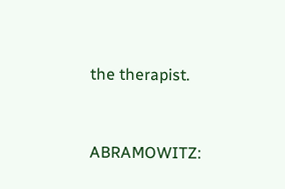the therapist.


ABRAMOWITZ: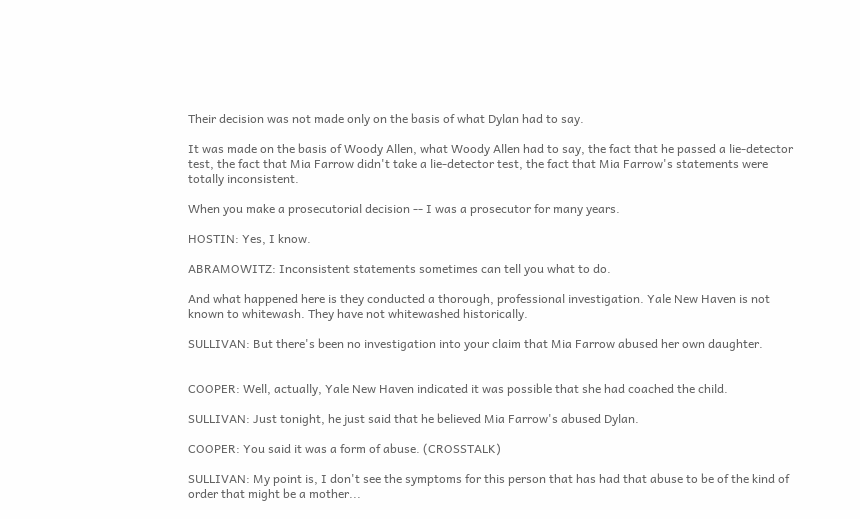Their decision was not made only on the basis of what Dylan had to say.

It was made on the basis of Woody Allen, what Woody Allen had to say, the fact that he passed a lie-detector test, the fact that Mia Farrow didn't take a lie-detector test, the fact that Mia Farrow's statements were totally inconsistent.

When you make a prosecutorial decision -- I was a prosecutor for many years.

HOSTIN: Yes, I know.

ABRAMOWITZ: Inconsistent statements sometimes can tell you what to do.

And what happened here is they conducted a thorough, professional investigation. Yale New Haven is not known to whitewash. They have not whitewashed historically.

SULLIVAN: But there's been no investigation into your claim that Mia Farrow abused her own daughter.


COOPER: Well, actually, Yale New Haven indicated it was possible that she had coached the child.

SULLIVAN: Just tonight, he just said that he believed Mia Farrow's abused Dylan.

COOPER: You said it was a form of abuse. (CROSSTALK)

SULLIVAN: My point is, I don't see the symptoms for this person that has had that abuse to be of the kind of order that might be a mother...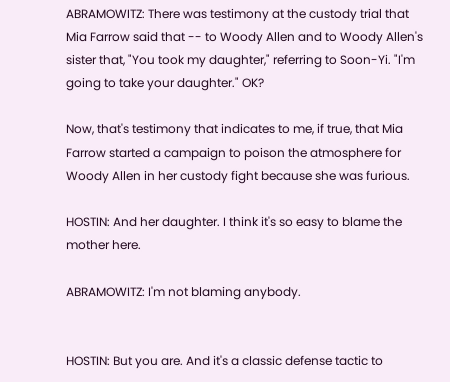ABRAMOWITZ: There was testimony at the custody trial that Mia Farrow said that -- to Woody Allen and to Woody Allen's sister that, "You took my daughter," referring to Soon-Yi. "I'm going to take your daughter." OK?

Now, that's testimony that indicates to me, if true, that Mia Farrow started a campaign to poison the atmosphere for Woody Allen in her custody fight because she was furious.

HOSTIN: And her daughter. I think it's so easy to blame the mother here.

ABRAMOWITZ: I'm not blaming anybody.


HOSTIN: But you are. And it's a classic defense tactic to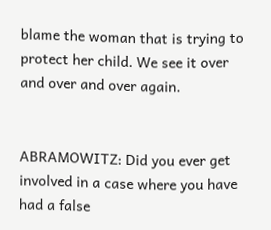blame the woman that is trying to protect her child. We see it over and over and over again.


ABRAMOWITZ: Did you ever get involved in a case where you have had a false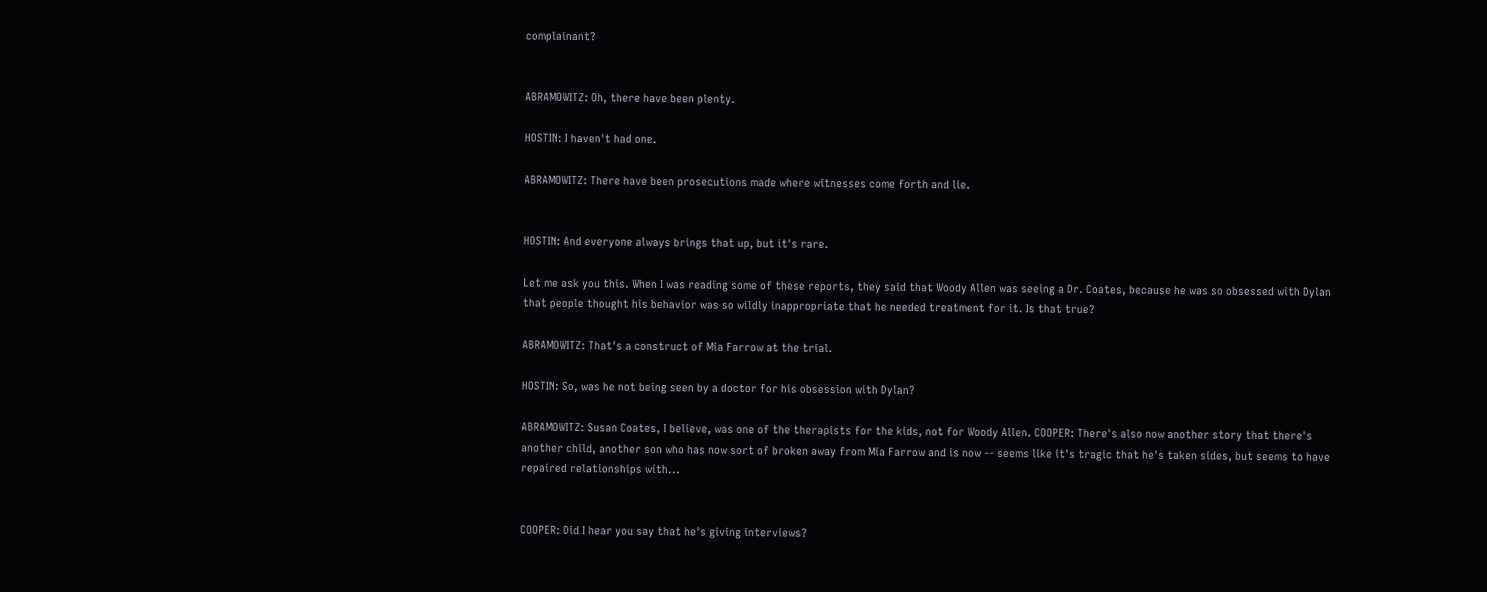complainant?


ABRAMOWITZ: Oh, there have been plenty.

HOSTIN: I haven't had one.

ABRAMOWITZ: There have been prosecutions made where witnesses come forth and lie.


HOSTIN: And everyone always brings that up, but it's rare.

Let me ask you this. When I was reading some of these reports, they said that Woody Allen was seeing a Dr. Coates, because he was so obsessed with Dylan that people thought his behavior was so wildly inappropriate that he needed treatment for it. Is that true?

ABRAMOWITZ: That's a construct of Mia Farrow at the trial.

HOSTIN: So, was he not being seen by a doctor for his obsession with Dylan?

ABRAMOWITZ: Susan Coates, I believe, was one of the therapists for the kids, not for Woody Allen. COOPER: There's also now another story that there's another child, another son who has now sort of broken away from Mia Farrow and is now -- seems like it's tragic that he's taken sides, but seems to have repaired relationships with...


COOPER: Did I hear you say that he's giving interviews?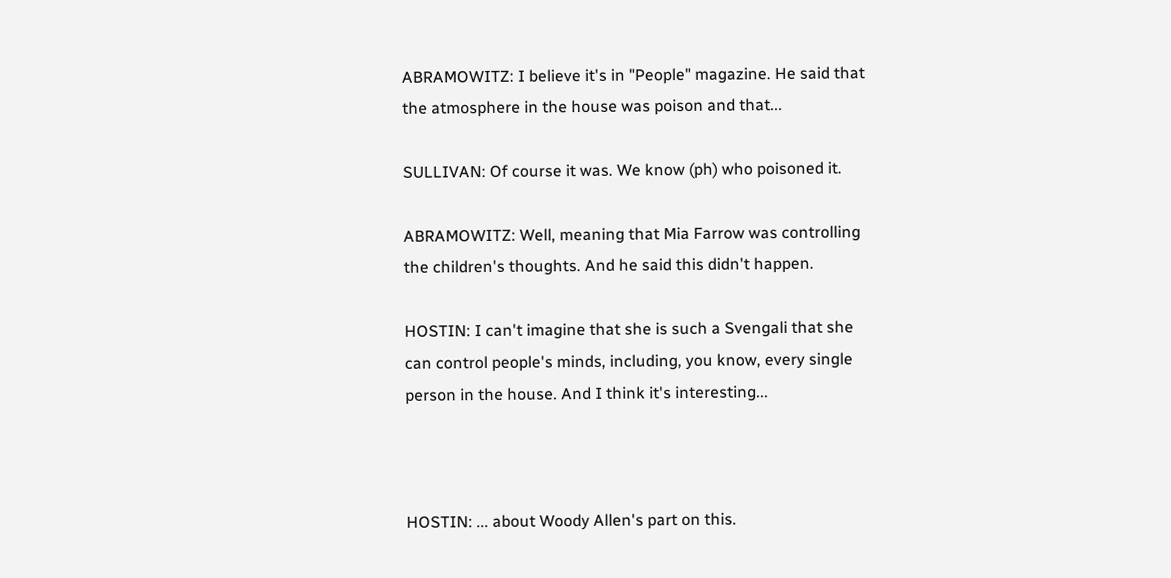ABRAMOWITZ: I believe it's in "People" magazine. He said that the atmosphere in the house was poison and that...

SULLIVAN: Of course it was. We know (ph) who poisoned it.

ABRAMOWITZ: Well, meaning that Mia Farrow was controlling the children's thoughts. And he said this didn't happen.

HOSTIN: I can't imagine that she is such a Svengali that she can control people's minds, including, you know, every single person in the house. And I think it's interesting...



HOSTIN: ... about Woody Allen's part on this.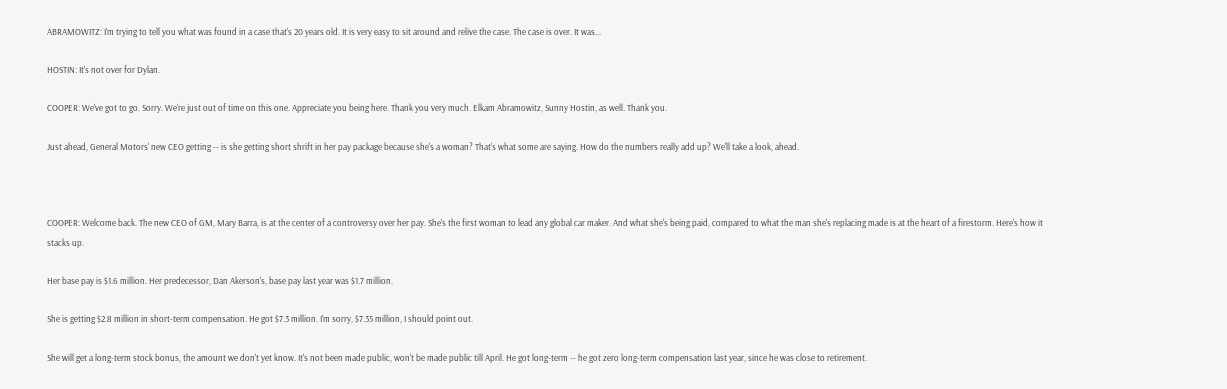ABRAMOWITZ: I'm trying to tell you what was found in a case that's 20 years old. It is very easy to sit around and relive the case. The case is over. It was...

HOSTIN: It's not over for Dylan.

COOPER: We've got to go. Sorry. We're just out of time on this one. Appreciate you being here. Thank you very much. Elkam Abramowitz, Sunny Hostin, as well. Thank you.

Just ahead, General Motors' new CEO getting -- is she getting short shrift in her pay package because she's a woman? That's what some are saying. How do the numbers really add up? We'll take a look, ahead.



COOPER: Welcome back. The new CEO of GM, Mary Barra, is at the center of a controversy over her pay. She's the first woman to lead any global car maker. And what she's being paid, compared to what the man she's replacing made is at the heart of a firestorm. Here's how it stacks up.

Her base pay is $1.6 million. Her predecessor, Dan Akerson's, base pay last year was $1.7 million.

She is getting $2.8 million in short-term compensation. He got $7.3 million. I'm sorry, $7.35 million, I should point out.

She will get a long-term stock bonus, the amount we don't yet know. It's not been made public, won't be made public till April. He got long-term -- he got zero long-term compensation last year, since he was close to retirement.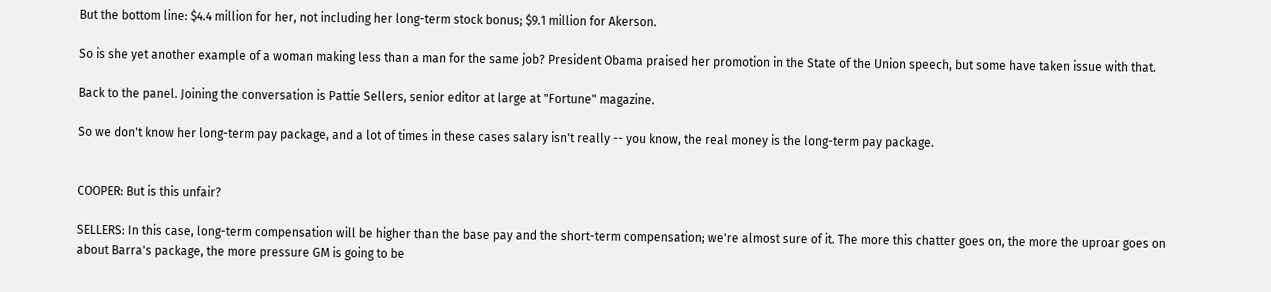But the bottom line: $4.4 million for her, not including her long-term stock bonus; $9.1 million for Akerson.

So is she yet another example of a woman making less than a man for the same job? President Obama praised her promotion in the State of the Union speech, but some have taken issue with that.

Back to the panel. Joining the conversation is Pattie Sellers, senior editor at large at "Fortune" magazine.

So we don't know her long-term pay package, and a lot of times in these cases salary isn't really -- you know, the real money is the long-term pay package.


COOPER: But is this unfair?

SELLERS: In this case, long-term compensation will be higher than the base pay and the short-term compensation; we're almost sure of it. The more this chatter goes on, the more the uproar goes on about Barra's package, the more pressure GM is going to be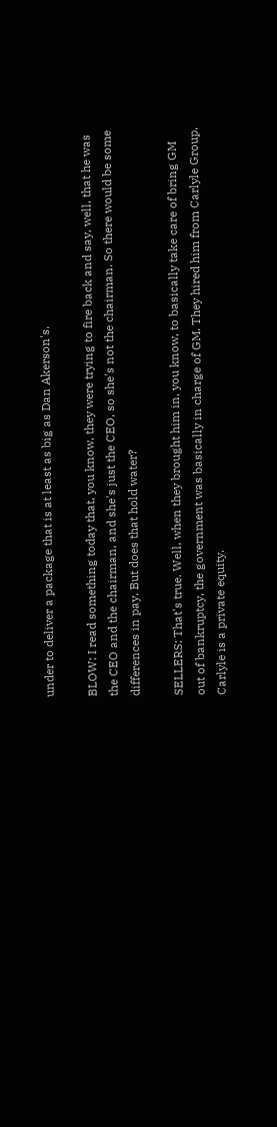under to deliver a package that is at least as big as Dan Akerson's.

BLOW: I read something today that, you know, they were trying to fire back and say, well, that he was the CEO and the chairman, and she's just the CEO, so she's not the chairman. So there would be some differences in pay. But does that hold water?

SELLERS: That's true. Well, when they brought him in, you know, to basically take care of bring GM out of bankruptcy, the government was basically in charge of GM. They hired him from Carlyle Group. Carlyle is a private equity.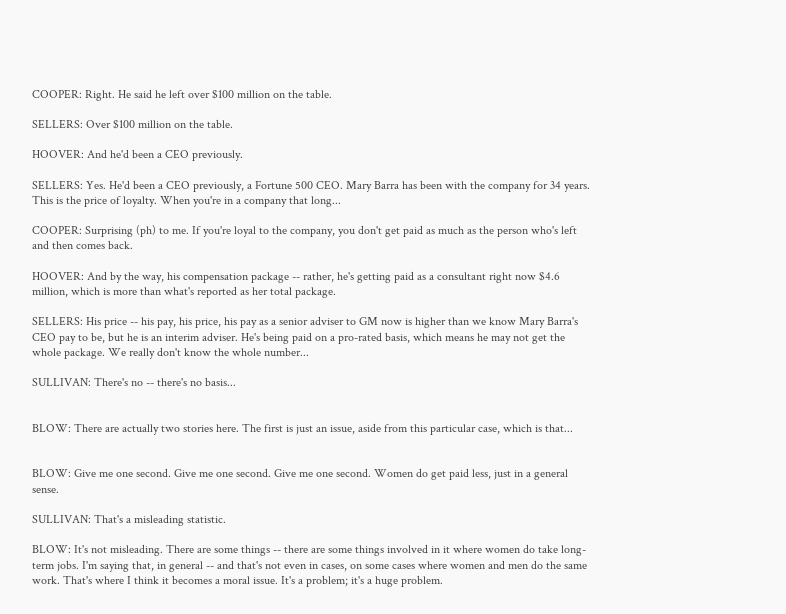COOPER: Right. He said he left over $100 million on the table.

SELLERS: Over $100 million on the table.

HOOVER: And he'd been a CEO previously.

SELLERS: Yes. He'd been a CEO previously, a Fortune 500 CEO. Mary Barra has been with the company for 34 years. This is the price of loyalty. When you're in a company that long...

COOPER: Surprising (ph) to me. If you're loyal to the company, you don't get paid as much as the person who's left and then comes back.

HOOVER: And by the way, his compensation package -- rather, he's getting paid as a consultant right now $4.6 million, which is more than what's reported as her total package.

SELLERS: His price -- his pay, his price, his pay as a senior adviser to GM now is higher than we know Mary Barra's CEO pay to be, but he is an interim adviser. He's being paid on a pro-rated basis, which means he may not get the whole package. We really don't know the whole number...

SULLIVAN: There's no -- there's no basis...


BLOW: There are actually two stories here. The first is just an issue, aside from this particular case, which is that...


BLOW: Give me one second. Give me one second. Give me one second. Women do get paid less, just in a general sense.

SULLIVAN: That's a misleading statistic.

BLOW: It's not misleading. There are some things -- there are some things involved in it where women do take long-term jobs. I'm saying that, in general -- and that's not even in cases, on some cases where women and men do the same work. That's where I think it becomes a moral issue. It's a problem; it's a huge problem.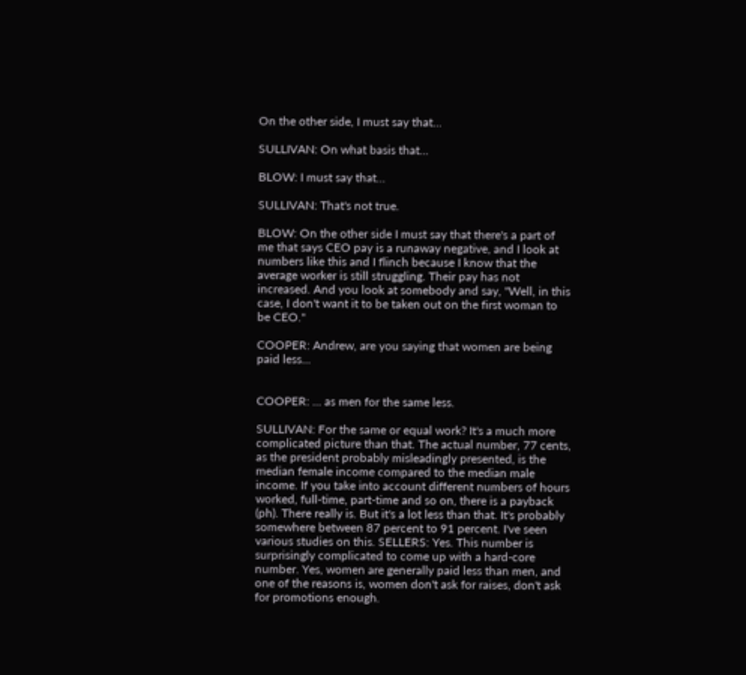On the other side, I must say that...

SULLIVAN: On what basis that...

BLOW: I must say that...

SULLIVAN: That's not true.

BLOW: On the other side I must say that there's a part of me that says CEO pay is a runaway negative, and I look at numbers like this and I flinch because I know that the average worker is still struggling. Their pay has not increased. And you look at somebody and say, "Well, in this case, I don't want it to be taken out on the first woman to be CEO."

COOPER: Andrew, are you saying that women are being paid less...


COOPER: ... as men for the same less.

SULLIVAN: For the same or equal work? It's a much more complicated picture than that. The actual number, 77 cents, as the president probably misleadingly presented, is the median female income compared to the median male income. If you take into account different numbers of hours worked, full-time, part-time and so on, there is a payback (ph). There really is. But it's a lot less than that. It's probably somewhere between 87 percent to 91 percent. I've seen various studies on this. SELLERS: Yes. This number is surprisingly complicated to come up with a hard-core number. Yes, women are generally paid less than men, and one of the reasons is, women don't ask for raises, don't ask for promotions enough.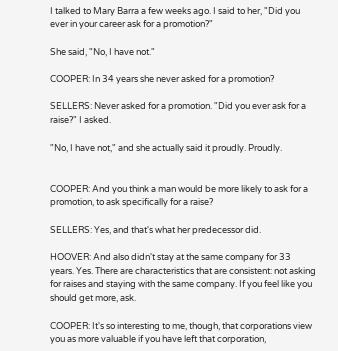I talked to Mary Barra a few weeks ago. I said to her, "Did you ever in your career ask for a promotion?"

She said, "No, I have not."

COOPER: In 34 years she never asked for a promotion?

SELLERS: Never asked for a promotion. "Did you ever ask for a raise?" I asked.

"No, I have not," and she actually said it proudly. Proudly.


COOPER: And you think a man would be more likely to ask for a promotion, to ask specifically for a raise?

SELLERS: Yes, and that's what her predecessor did.

HOOVER: And also didn't stay at the same company for 33 years. Yes. There are characteristics that are consistent: not asking for raises and staying with the same company. If you feel like you should get more, ask.

COOPER: It's so interesting to me, though, that corporations view you as more valuable if you have left that corporation,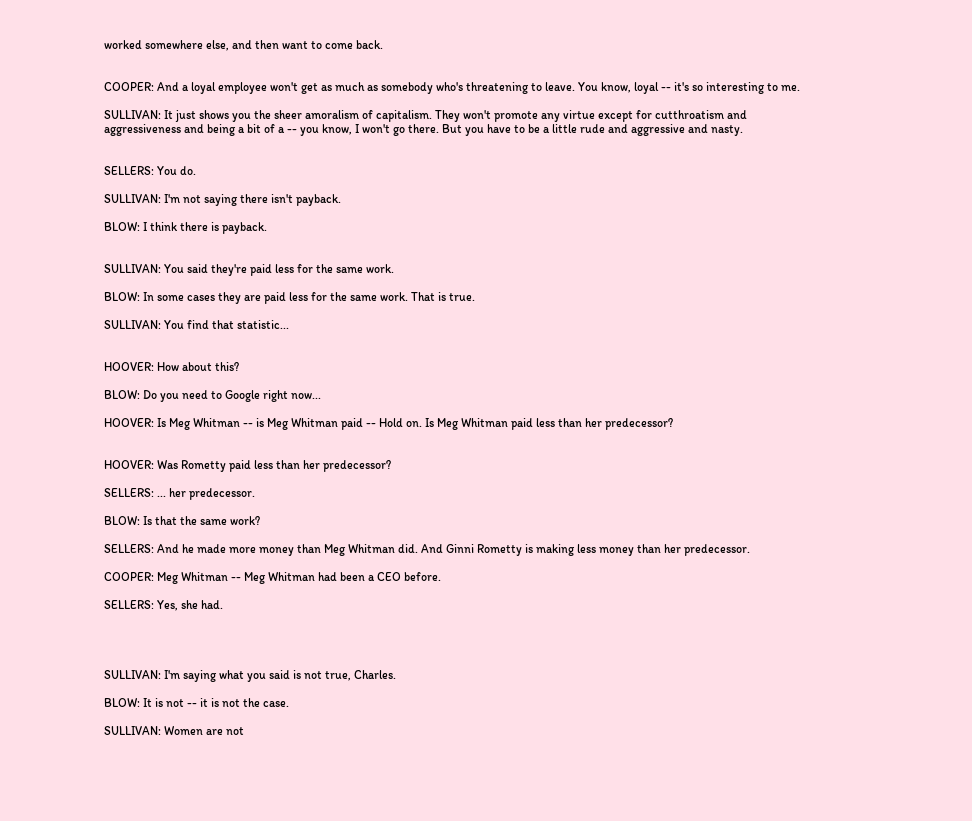worked somewhere else, and then want to come back.


COOPER: And a loyal employee won't get as much as somebody who's threatening to leave. You know, loyal -- it's so interesting to me.

SULLIVAN: It just shows you the sheer amoralism of capitalism. They won't promote any virtue except for cutthroatism and aggressiveness and being a bit of a -- you know, I won't go there. But you have to be a little rude and aggressive and nasty.


SELLERS: You do.

SULLIVAN: I'm not saying there isn't payback.

BLOW: I think there is payback.


SULLIVAN: You said they're paid less for the same work.

BLOW: In some cases they are paid less for the same work. That is true.

SULLIVAN: You find that statistic...


HOOVER: How about this?

BLOW: Do you need to Google right now...

HOOVER: Is Meg Whitman -- is Meg Whitman paid -- Hold on. Is Meg Whitman paid less than her predecessor?


HOOVER: Was Rometty paid less than her predecessor?

SELLERS: ... her predecessor.

BLOW: Is that the same work?

SELLERS: And he made more money than Meg Whitman did. And Ginni Rometty is making less money than her predecessor.

COOPER: Meg Whitman -- Meg Whitman had been a CEO before.

SELLERS: Yes, she had.




SULLIVAN: I'm saying what you said is not true, Charles.

BLOW: It is not -- it is not the case.

SULLIVAN: Women are not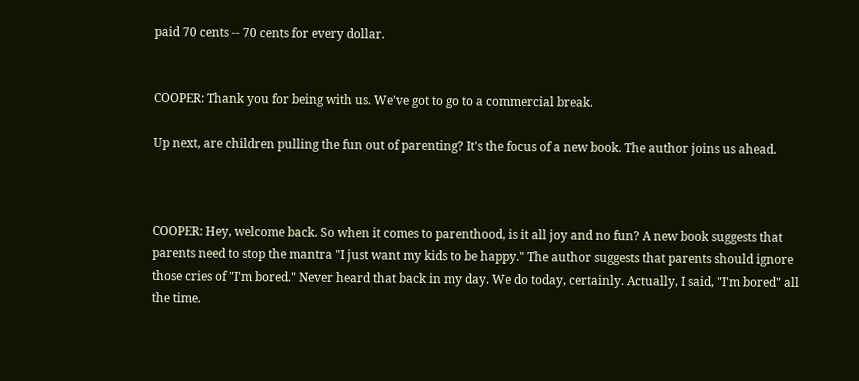paid 70 cents -- 70 cents for every dollar.


COOPER: Thank you for being with us. We've got to go to a commercial break.

Up next, are children pulling the fun out of parenting? It's the focus of a new book. The author joins us ahead.



COOPER: Hey, welcome back. So when it comes to parenthood, is it all joy and no fun? A new book suggests that parents need to stop the mantra "I just want my kids to be happy." The author suggests that parents should ignore those cries of "I'm bored." Never heard that back in my day. We do today, certainly. Actually, I said, "I'm bored" all the time.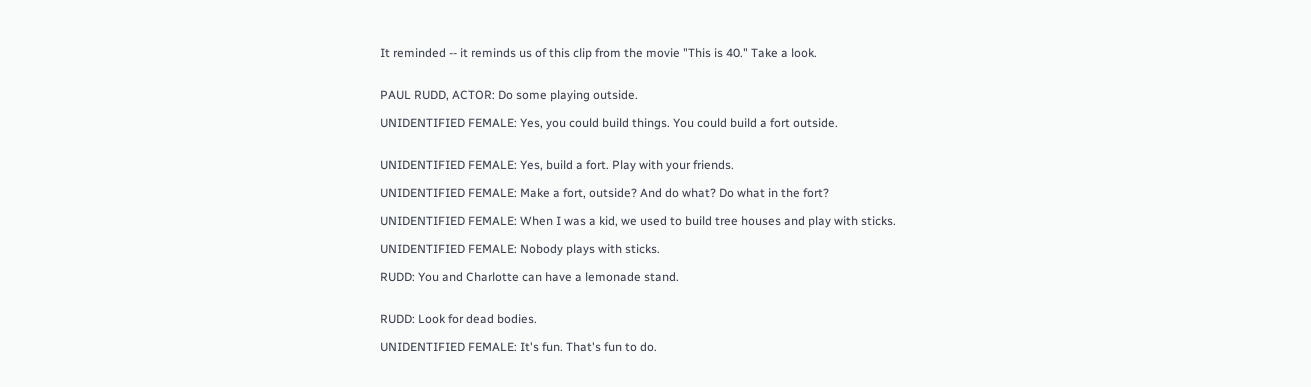It reminded -- it reminds us of this clip from the movie "This is 40." Take a look.


PAUL RUDD, ACTOR: Do some playing outside.

UNIDENTIFIED FEMALE: Yes, you could build things. You could build a fort outside.


UNIDENTIFIED FEMALE: Yes, build a fort. Play with your friends.

UNIDENTIFIED FEMALE: Make a fort, outside? And do what? Do what in the fort?

UNIDENTIFIED FEMALE: When I was a kid, we used to build tree houses and play with sticks.

UNIDENTIFIED FEMALE: Nobody plays with sticks.

RUDD: You and Charlotte can have a lemonade stand.


RUDD: Look for dead bodies.

UNIDENTIFIED FEMALE: It's fun. That's fun to do.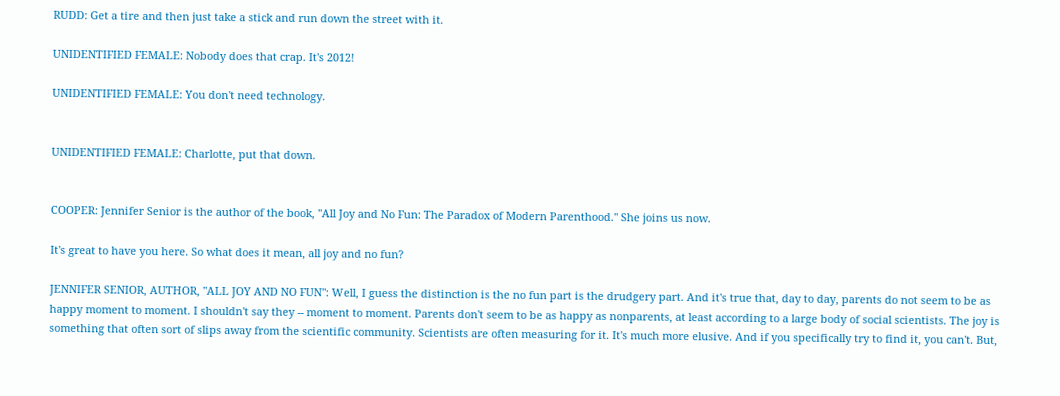RUDD: Get a tire and then just take a stick and run down the street with it.

UNIDENTIFIED FEMALE: Nobody does that crap. It's 2012!

UNIDENTIFIED FEMALE: You don't need technology.


UNIDENTIFIED FEMALE: Charlotte, put that down.


COOPER: Jennifer Senior is the author of the book, "All Joy and No Fun: The Paradox of Modern Parenthood." She joins us now.

It's great to have you here. So what does it mean, all joy and no fun?

JENNIFER SENIOR, AUTHOR, "ALL JOY AND NO FUN": Well, I guess the distinction is the no fun part is the drudgery part. And it's true that, day to day, parents do not seem to be as happy moment to moment. I shouldn't say they -- moment to moment. Parents don't seem to be as happy as nonparents, at least according to a large body of social scientists. The joy is something that often sort of slips away from the scientific community. Scientists are often measuring for it. It's much more elusive. And if you specifically try to find it, you can't. But,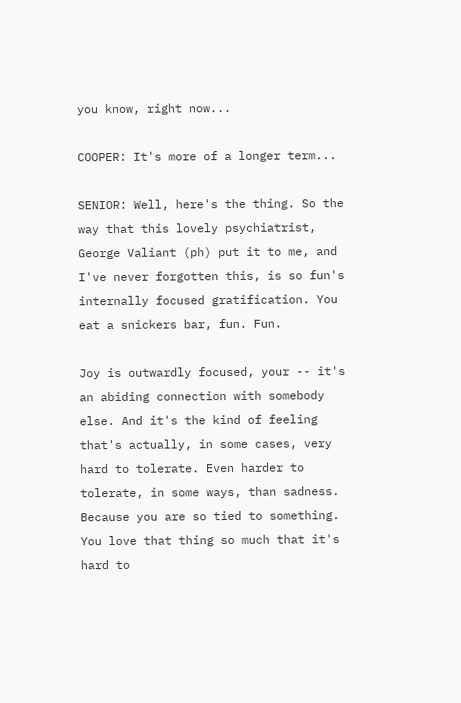you know, right now...

COOPER: It's more of a longer term...

SENIOR: Well, here's the thing. So the way that this lovely psychiatrist, George Valiant (ph) put it to me, and I've never forgotten this, is so fun's internally focused gratification. You eat a snickers bar, fun. Fun.

Joy is outwardly focused, your -- it's an abiding connection with somebody else. And it's the kind of feeling that's actually, in some cases, very hard to tolerate. Even harder to tolerate, in some ways, than sadness. Because you are so tied to something. You love that thing so much that it's hard to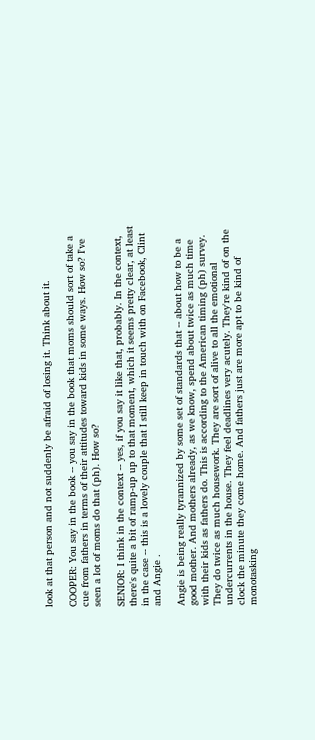look at that person and not suddenly be afraid of losing it. Think about it.

COOPER: You say in the book -- you say in the book that moms should sort of take a cue from fathers in terms of their attitudes toward kids in some ways. How so? I've seen a lot of moms do that (ph). How so?

SENIOR: I think in the context -- yes, if you say it like that, probably. In the context, there's quite a bit of ramp-up up to that moment, which it seems pretty clear, at least in the case -- this is a lovely couple that I still keep in touch with on Facebook, Clint and Angie .

Angie is being really tyrannized by some set of standards that -- about how to be a good mother. And mothers already, as we know, spend about twice as much time with their kids as fathers do. This is according to the American timing (ph) survey. They do twice as much housework. They are sort of alive to all the emotional undercurrents in the house. They feel deadlines very acutely. They're kind of on the clock the minute they come home. And fathers just are more apt to be kind of monotasking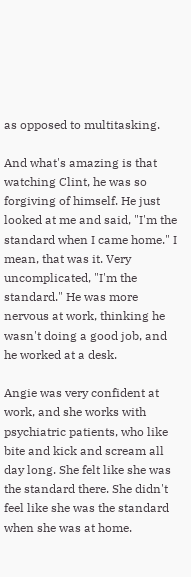as opposed to multitasking.

And what's amazing is that watching Clint, he was so forgiving of himself. He just looked at me and said, "I'm the standard when I came home." I mean, that was it. Very uncomplicated, "I'm the standard." He was more nervous at work, thinking he wasn't doing a good job, and he worked at a desk.

Angie was very confident at work, and she works with psychiatric patients, who like bite and kick and scream all day long. She felt like she was the standard there. She didn't feel like she was the standard when she was at home.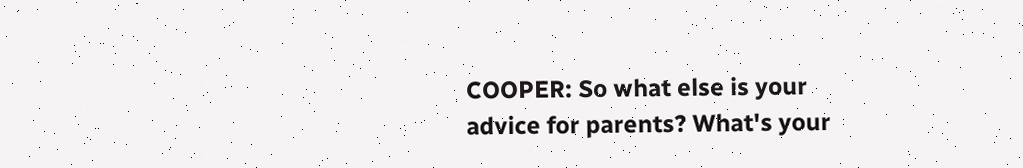COOPER: So what else is your advice for parents? What's your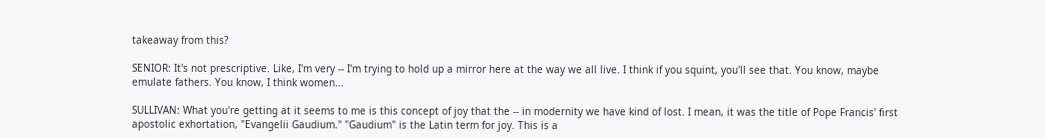takeaway from this?

SENIOR: It's not prescriptive. Like, I'm very -- I'm trying to hold up a mirror here at the way we all live. I think if you squint, you'll see that. You know, maybe emulate fathers. You know, I think women...

SULLIVAN: What you're getting at it seems to me is this concept of joy that the -- in modernity we have kind of lost. I mean, it was the title of Pope Francis' first apostolic exhortation, "Evangelii Gaudium." "Gaudium" is the Latin term for joy. This is a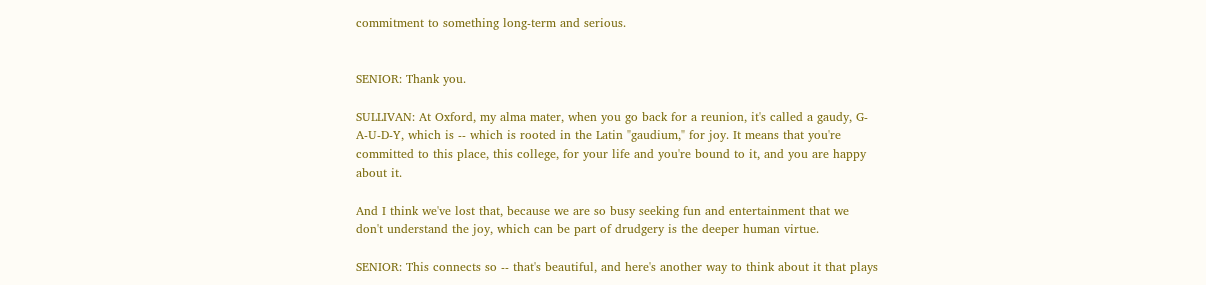commitment to something long-term and serious.


SENIOR: Thank you.

SULLIVAN: At Oxford, my alma mater, when you go back for a reunion, it's called a gaudy, G-A-U-D-Y, which is -- which is rooted in the Latin "gaudium," for joy. It means that you're committed to this place, this college, for your life and you're bound to it, and you are happy about it.

And I think we've lost that, because we are so busy seeking fun and entertainment that we don't understand the joy, which can be part of drudgery is the deeper human virtue.

SENIOR: This connects so -- that's beautiful, and here's another way to think about it that plays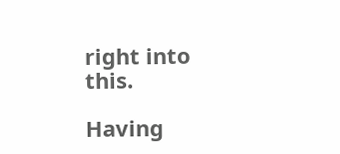right into this.

Having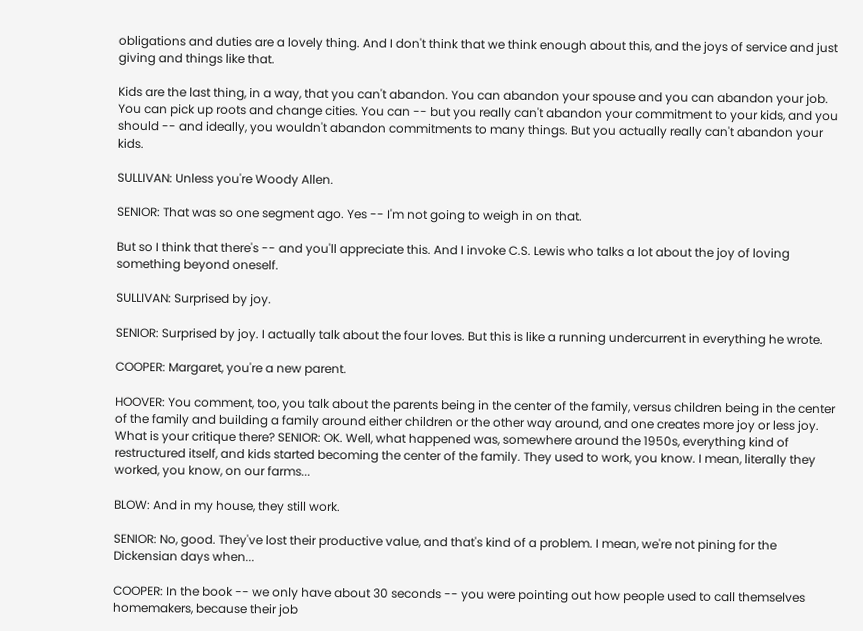obligations and duties are a lovely thing. And I don't think that we think enough about this, and the joys of service and just giving and things like that.

Kids are the last thing, in a way, that you can't abandon. You can abandon your spouse and you can abandon your job. You can pick up roots and change cities. You can -- but you really can't abandon your commitment to your kids, and you should -- and ideally, you wouldn't abandon commitments to many things. But you actually really can't abandon your kids.

SULLIVAN: Unless you're Woody Allen.

SENIOR: That was so one segment ago. Yes -- I'm not going to weigh in on that.

But so I think that there's -- and you'll appreciate this. And I invoke C.S. Lewis who talks a lot about the joy of loving something beyond oneself.

SULLIVAN: Surprised by joy.

SENIOR: Surprised by joy. I actually talk about the four loves. But this is like a running undercurrent in everything he wrote.

COOPER: Margaret, you're a new parent.

HOOVER: You comment, too, you talk about the parents being in the center of the family, versus children being in the center of the family and building a family around either children or the other way around, and one creates more joy or less joy. What is your critique there? SENIOR: OK. Well, what happened was, somewhere around the 1950s, everything kind of restructured itself, and kids started becoming the center of the family. They used to work, you know. I mean, literally they worked, you know, on our farms...

BLOW: And in my house, they still work.

SENIOR: No, good. They've lost their productive value, and that's kind of a problem. I mean, we're not pining for the Dickensian days when...

COOPER: In the book -- we only have about 30 seconds -- you were pointing out how people used to call themselves homemakers, because their job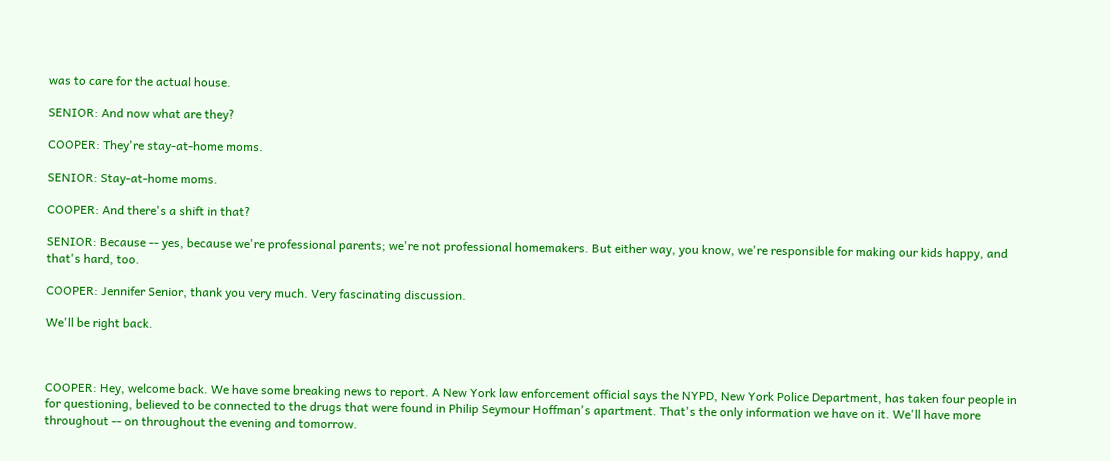was to care for the actual house.

SENIOR: And now what are they?

COOPER: They're stay-at-home moms.

SENIOR: Stay-at-home moms.

COOPER: And there's a shift in that?

SENIOR: Because -- yes, because we're professional parents; we're not professional homemakers. But either way, you know, we're responsible for making our kids happy, and that's hard, too.

COOPER: Jennifer Senior, thank you very much. Very fascinating discussion.

We'll be right back.



COOPER: Hey, welcome back. We have some breaking news to report. A New York law enforcement official says the NYPD, New York Police Department, has taken four people in for questioning, believed to be connected to the drugs that were found in Philip Seymour Hoffman's apartment. That's the only information we have on it. We'll have more throughout -- on throughout the evening and tomorrow.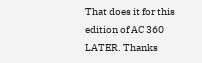That does it for this edition of AC 360 LATER. Thanks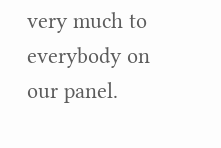very much to everybody on our panel.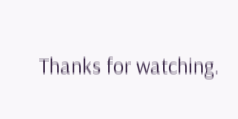Thanks for watching.